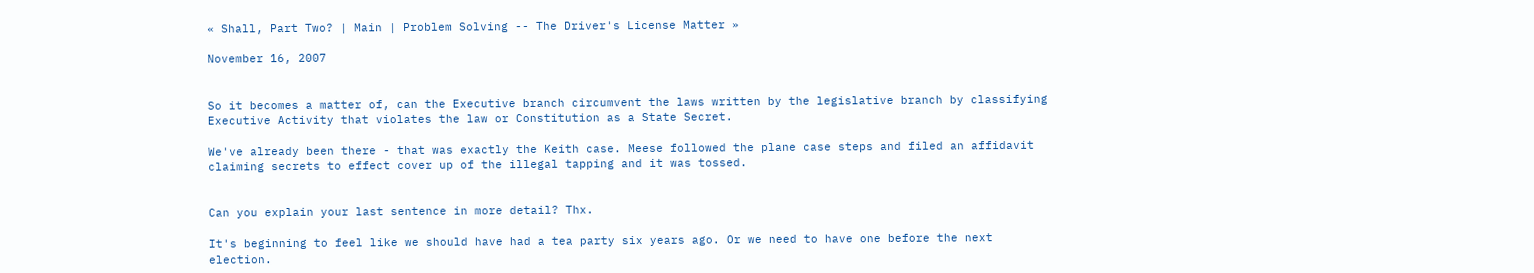« Shall, Part Two? | Main | Problem Solving -- The Driver's License Matter »

November 16, 2007


So it becomes a matter of, can the Executive branch circumvent the laws written by the legislative branch by classifying Executive Activity that violates the law or Constitution as a State Secret.

We've already been there - that was exactly the Keith case. Meese followed the plane case steps and filed an affidavit claiming secrets to effect cover up of the illegal tapping and it was tossed.


Can you explain your last sentence in more detail? Thx.

It's beginning to feel like we should have had a tea party six years ago. Or we need to have one before the next election.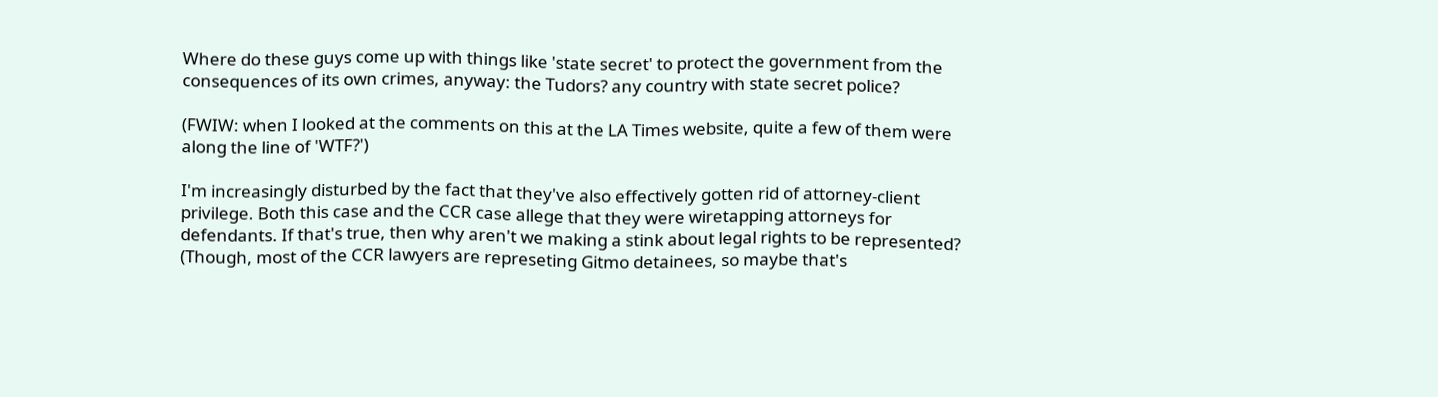Where do these guys come up with things like 'state secret' to protect the government from the consequences of its own crimes, anyway: the Tudors? any country with state secret police?

(FWIW: when I looked at the comments on this at the LA Times website, quite a few of them were along the line of 'WTF?')

I'm increasingly disturbed by the fact that they've also effectively gotten rid of attorney-client privilege. Both this case and the CCR case allege that they were wiretapping attorneys for defendants. If that's true, then why aren't we making a stink about legal rights to be represented? (Though, most of the CCR lawyers are represeting Gitmo detainees, so maybe that's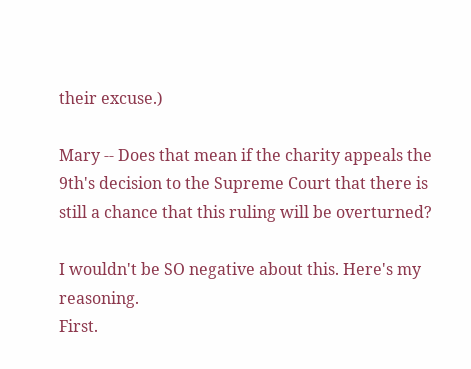their excuse.)

Mary -- Does that mean if the charity appeals the 9th's decision to the Supreme Court that there is still a chance that this ruling will be overturned?

I wouldn't be SO negative about this. Here's my reasoning.
First.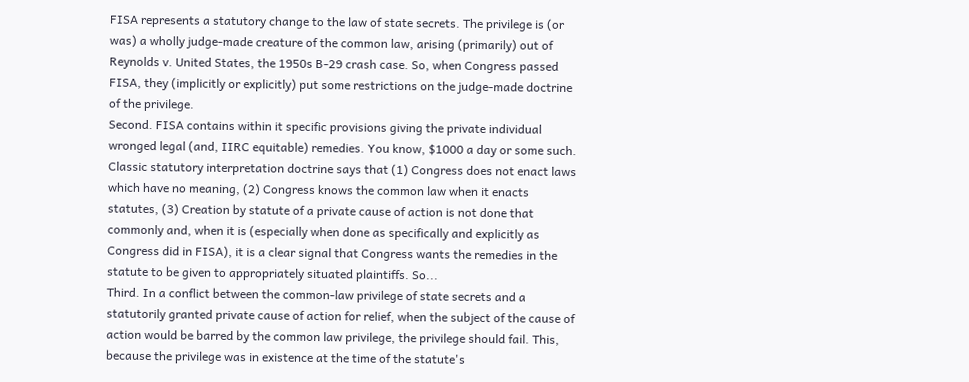FISA represents a statutory change to the law of state secrets. The privilege is (or was) a wholly judge-made creature of the common law, arising (primarily) out of Reynolds v. United States, the 1950s B-29 crash case. So, when Congress passed FISA, they (implicitly or explicitly) put some restrictions on the judge-made doctrine of the privilege.
Second. FISA contains within it specific provisions giving the private individual wronged legal (and, IIRC equitable) remedies. You know, $1000 a day or some such. Classic statutory interpretation doctrine says that (1) Congress does not enact laws which have no meaning, (2) Congress knows the common law when it enacts statutes, (3) Creation by statute of a private cause of action is not done that commonly and, when it is (especially when done as specifically and explicitly as Congress did in FISA), it is a clear signal that Congress wants the remedies in the statute to be given to appropriately situated plaintiffs. So...
Third. In a conflict between the common-law privilege of state secrets and a statutorily granted private cause of action for relief, when the subject of the cause of action would be barred by the common law privilege, the privilege should fail. This, because the privilege was in existence at the time of the statute's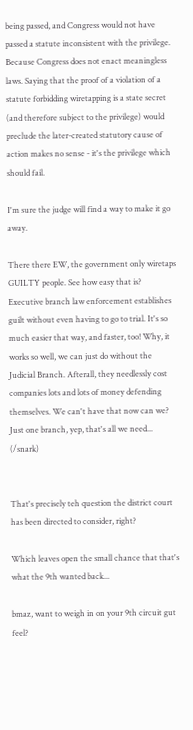being passed, and Congress would not have passed a statute inconsistent with the privilege. Because Congress does not enact meaningless laws. Saying that the proof of a violation of a statute forbidding wiretapping is a state secret (and therefore subject to the privilege) would preclude the later-created statutory cause of action makes no sense - it's the privilege which should fail.

I'm sure the judge will find a way to make it go away.

There there EW, the government only wiretaps GUILTY people. See how easy that is? Executive branch law enforcement establishes guilt without even having to go to trial. It's so much easier that way, and faster, too! Why, it works so well, we can just do without the Judicial Branch. Afterall, they needlessly cost companies lots and lots of money defending themselves. We can't have that now can we? Just one branch, yep, that's all we need... (/snark)


That's precisely teh question the district court has been directed to consider, right?

Which leaves open the small chance that that's what the 9th wanted back...

bmaz, want to weigh in on your 9th circuit gut feel?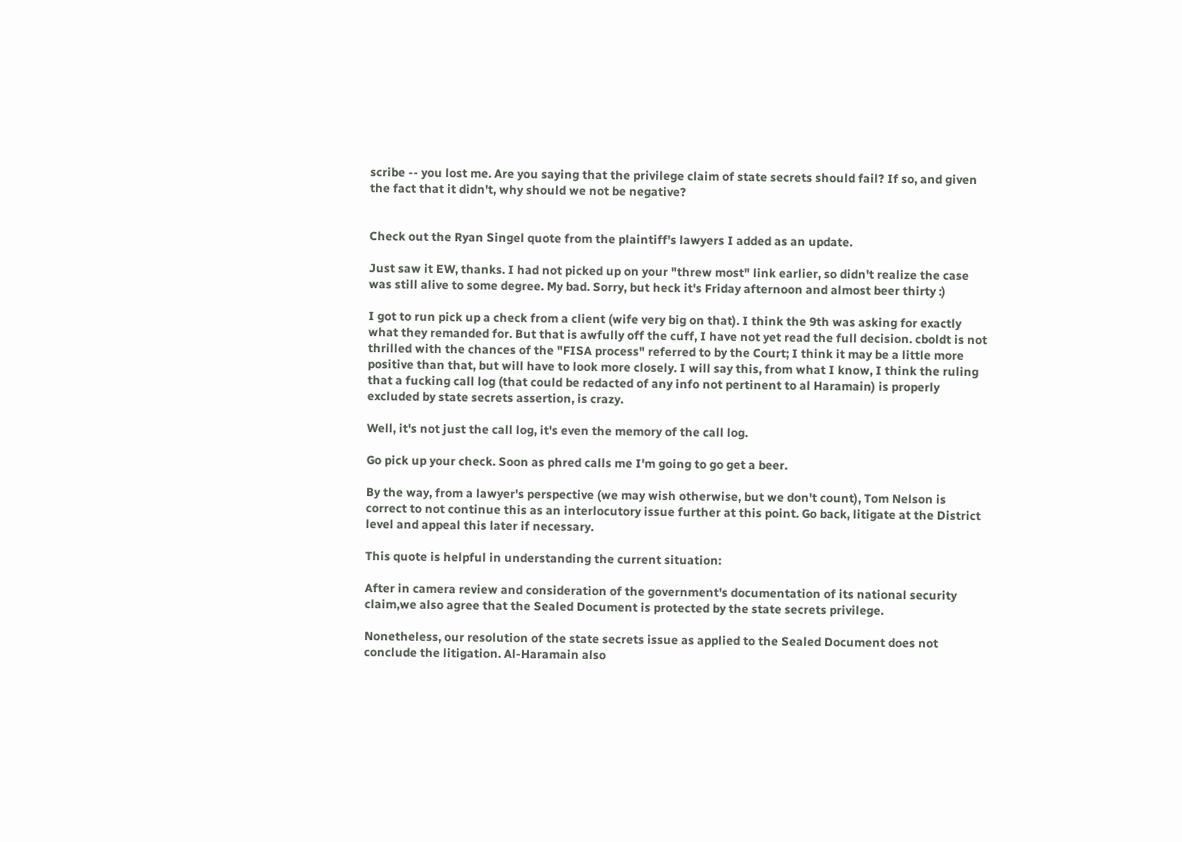scribe -- you lost me. Are you saying that the privilege claim of state secrets should fail? If so, and given the fact that it didn't, why should we not be negative?


Check out the Ryan Singel quote from the plaintiff's lawyers I added as an update.

Just saw it EW, thanks. I had not picked up on your "threw most" link earlier, so didn't realize the case was still alive to some degree. My bad. Sorry, but heck it's Friday afternoon and almost beer thirty :)

I got to run pick up a check from a client (wife very big on that). I think the 9th was asking for exactly what they remanded for. But that is awfully off the cuff, I have not yet read the full decision. cboldt is not thrilled with the chances of the "FISA process" referred to by the Court; I think it may be a little more positive than that, but will have to look more closely. I will say this, from what I know, I think the ruling that a fucking call log (that could be redacted of any info not pertinent to al Haramain) is properly excluded by state secrets assertion, is crazy.

Well, it's not just the call log, it's even the memory of the call log.

Go pick up your check. Soon as phred calls me I'm going to go get a beer.

By the way, from a lawyer's perspective (we may wish otherwise, but we don't count), Tom Nelson is correct to not continue this as an interlocutory issue further at this point. Go back, litigate at the District level and appeal this later if necessary.

This quote is helpful in understanding the current situation:

After in camera review and consideration of the government's documentation of its national security claim,we also agree that the Sealed Document is protected by the state secrets privilege.

Nonetheless, our resolution of the state secrets issue as applied to the Sealed Document does not conclude the litigation. Al-Haramain also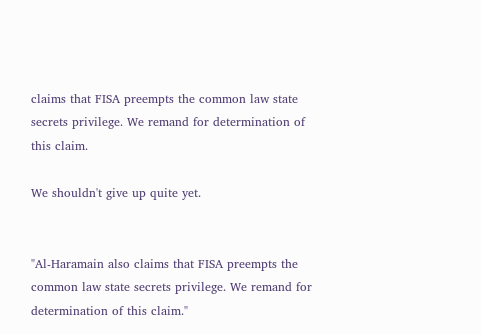claims that FISA preempts the common law state secrets privilege. We remand for determination of this claim.

We shouldn't give up quite yet.


"Al-Haramain also claims that FISA preempts the common law state secrets privilege. We remand for determination of this claim."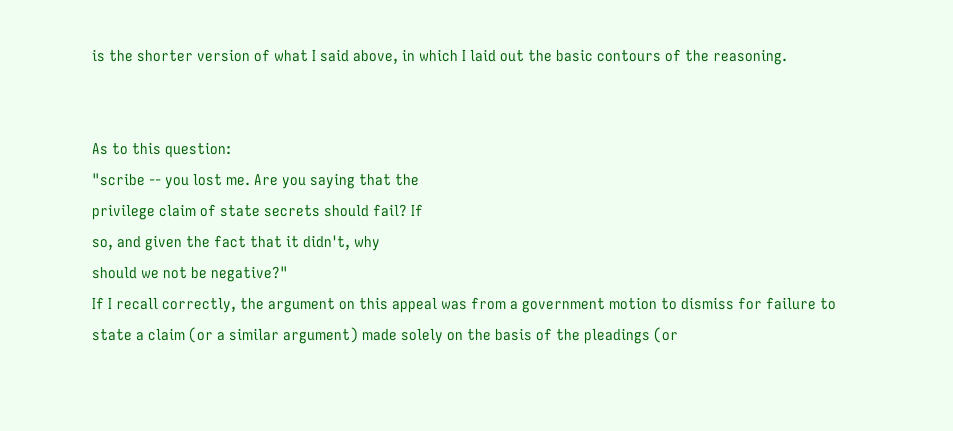is the shorter version of what I said above, in which I laid out the basic contours of the reasoning.


As to this question:
"scribe -- you lost me. Are you saying that the
privilege claim of state secrets should fail? If
so, and given the fact that it didn't, why
should we not be negative?"
If I recall correctly, the argument on this appeal was from a government motion to dismiss for failure to state a claim (or a similar argument) made solely on the basis of the pleadings (or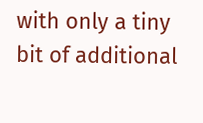with only a tiny bit of additional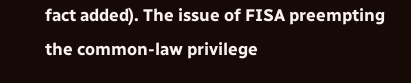fact added). The issue of FISA preempting the common-law privilege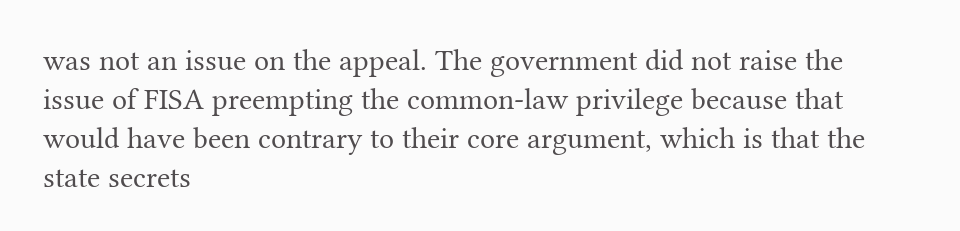was not an issue on the appeal. The government did not raise the issue of FISA preempting the common-law privilege because that would have been contrary to their core argument, which is that the state secrets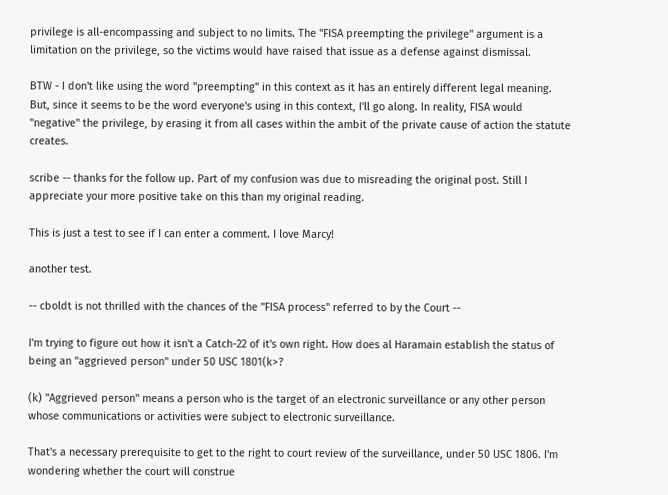privilege is all-encompassing and subject to no limits. The "FISA preempting the privilege" argument is a limitation on the privilege, so the victims would have raised that issue as a defense against dismissal.

BTW - I don't like using the word "preempting" in this context as it has an entirely different legal meaning. But, since it seems to be the word everyone's using in this context, I'll go along. In reality, FISA would "negative" the privilege, by erasing it from all cases within the ambit of the private cause of action the statute creates.

scribe -- thanks for the follow up. Part of my confusion was due to misreading the original post. Still I appreciate your more positive take on this than my original reading.

This is just a test to see if I can enter a comment. I love Marcy!

another test.

-- cboldt is not thrilled with the chances of the "FISA process" referred to by the Court --

I'm trying to figure out how it isn't a Catch-22 of it's own right. How does al Haramain establish the status of being an "aggrieved person" under 50 USC 1801(k>?

(k) "Aggrieved person" means a person who is the target of an electronic surveillance or any other person whose communications or activities were subject to electronic surveillance.

That's a necessary prerequisite to get to the right to court review of the surveillance, under 50 USC 1806. I'm wondering whether the court will construe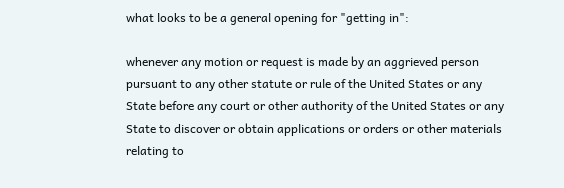what looks to be a general opening for "getting in":

whenever any motion or request is made by an aggrieved person pursuant to any other statute or rule of the United States or any State before any court or other authority of the United States or any State to discover or obtain applications or orders or other materials relating to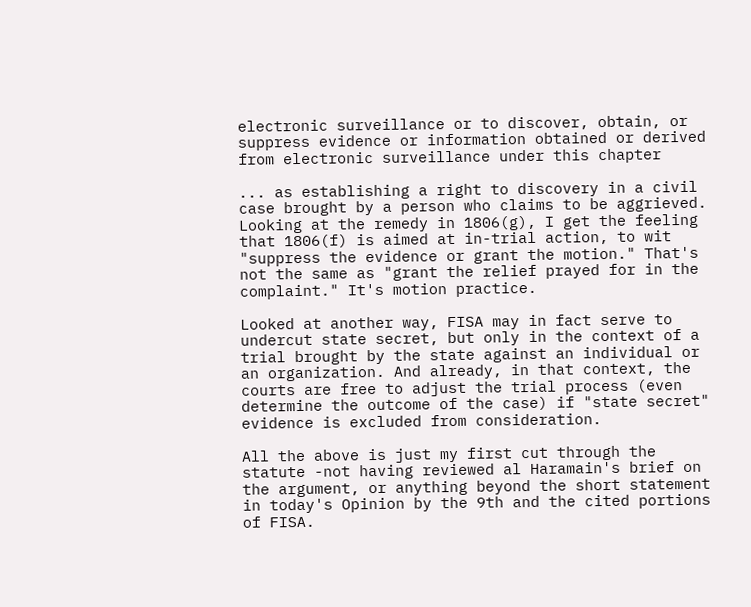electronic surveillance or to discover, obtain, or suppress evidence or information obtained or derived from electronic surveillance under this chapter

... as establishing a right to discovery in a civil case brought by a person who claims to be aggrieved. Looking at the remedy in 1806(g), I get the feeling that 1806(f) is aimed at in-trial action, to wit "suppress the evidence or grant the motion." That's not the same as "grant the relief prayed for in the complaint." It's motion practice.

Looked at another way, FISA may in fact serve to undercut state secret, but only in the context of a trial brought by the state against an individual or an organization. And already, in that context, the courts are free to adjust the trial process (even determine the outcome of the case) if "state secret" evidence is excluded from consideration.

All the above is just my first cut through the statute -not having reviewed al Haramain's brief on the argument, or anything beyond the short statement in today's Opinion by the 9th and the cited portions of FISA.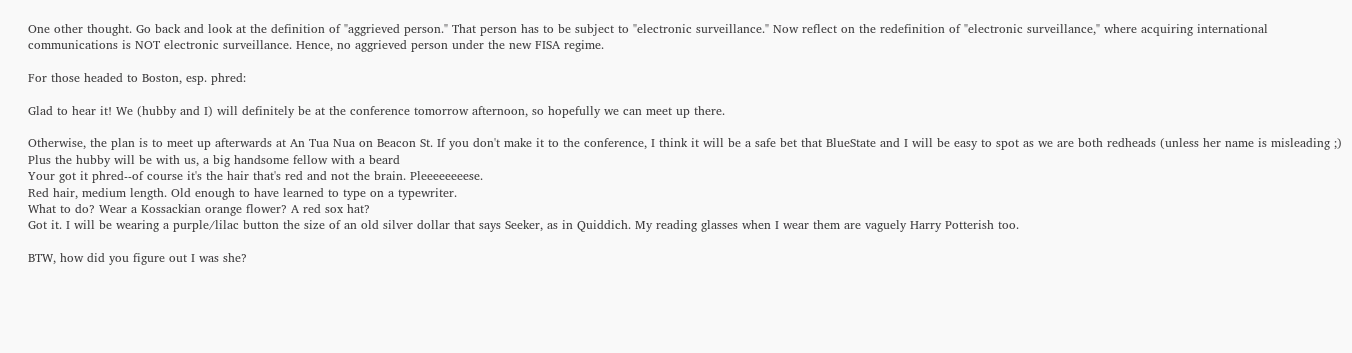One other thought. Go back and look at the definition of "aggrieved person." That person has to be subject to "electronic surveillance." Now reflect on the redefinition of "electronic surveillance," where acquiring international communications is NOT electronic surveillance. Hence, no aggrieved person under the new FISA regime.

For those headed to Boston, esp. phred:

Glad to hear it! We (hubby and I) will definitely be at the conference tomorrow afternoon, so hopefully we can meet up there.

Otherwise, the plan is to meet up afterwards at An Tua Nua on Beacon St. If you don't make it to the conference, I think it will be a safe bet that BlueState and I will be easy to spot as we are both redheads (unless her name is misleading ;) Plus the hubby will be with us, a big handsome fellow with a beard
Your got it phred--of course it's the hair that's red and not the brain. Pleeeeeeeese.
Red hair, medium length. Old enough to have learned to type on a typewriter.
What to do? Wear a Kossackian orange flower? A red sox hat?
Got it. I will be wearing a purple/lilac button the size of an old silver dollar that says Seeker, as in Quiddich. My reading glasses when I wear them are vaguely Harry Potterish too.

BTW, how did you figure out I was she?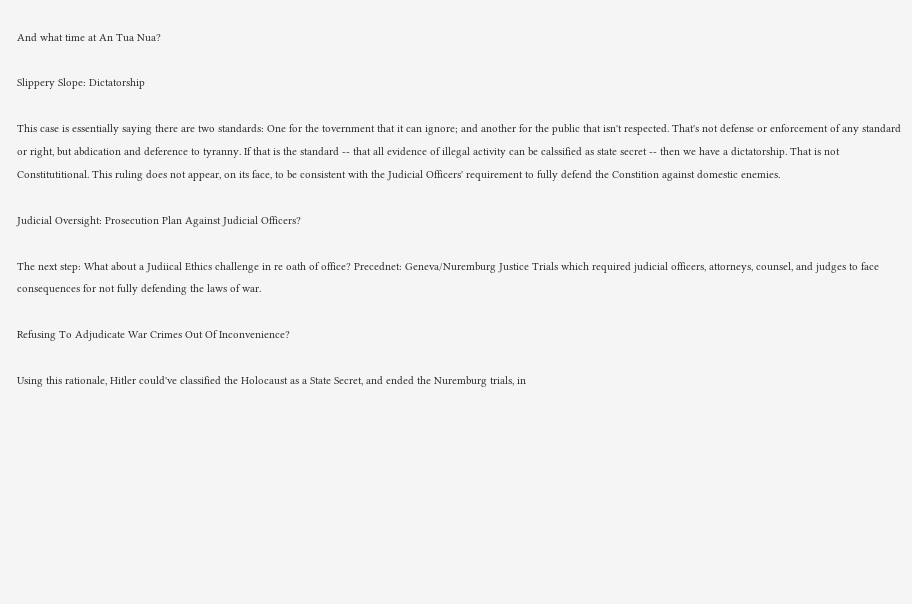And what time at An Tua Nua?

Slippery Slope: Dictatorship

This case is essentially saying there are two standards: One for the tovernment that it can ignore; and another for the public that isn't respected. That's not defense or enforcement of any standard or right, but abdication and deference to tyranny. If that is the standard -- that all evidence of illegal activity can be calssified as state secret -- then we have a dictatorship. That is not Constitutitional. This ruling does not appear, on its face, to be consistent with the Judicial Officers' requirement to fully defend the Constition against domestic enemies.

Judicial Oversight: Prosecution Plan Against Judicial Officers?

The next step: What about a Judiical Ethics challenge in re oath of office? Precednet: Geneva/Nuremburg Justice Trials which required judicial officers, attorneys, counsel, and judges to face consequences for not fully defending the laws of war.

Refusing To Adjudicate War Crimes Out Of Inconvenience?

Using this rationale, Hitler could've classified the Holocaust as a State Secret, and ended the Nuremburg trials, in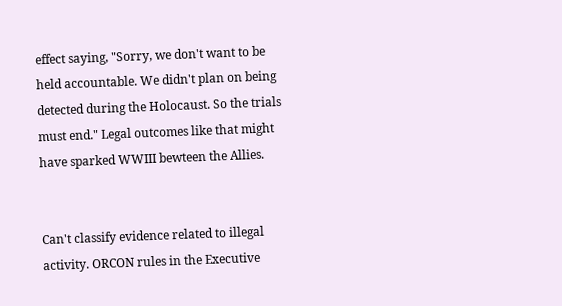effect saying, "Sorry, we don't want to be held accountable. We didn't plan on being detected during the Holocaust. So the trials must end." Legal outcomes like that might have sparked WWIII bewteen the Allies.


Can't classify evidence related to illegal activity. ORCON rules in the Executive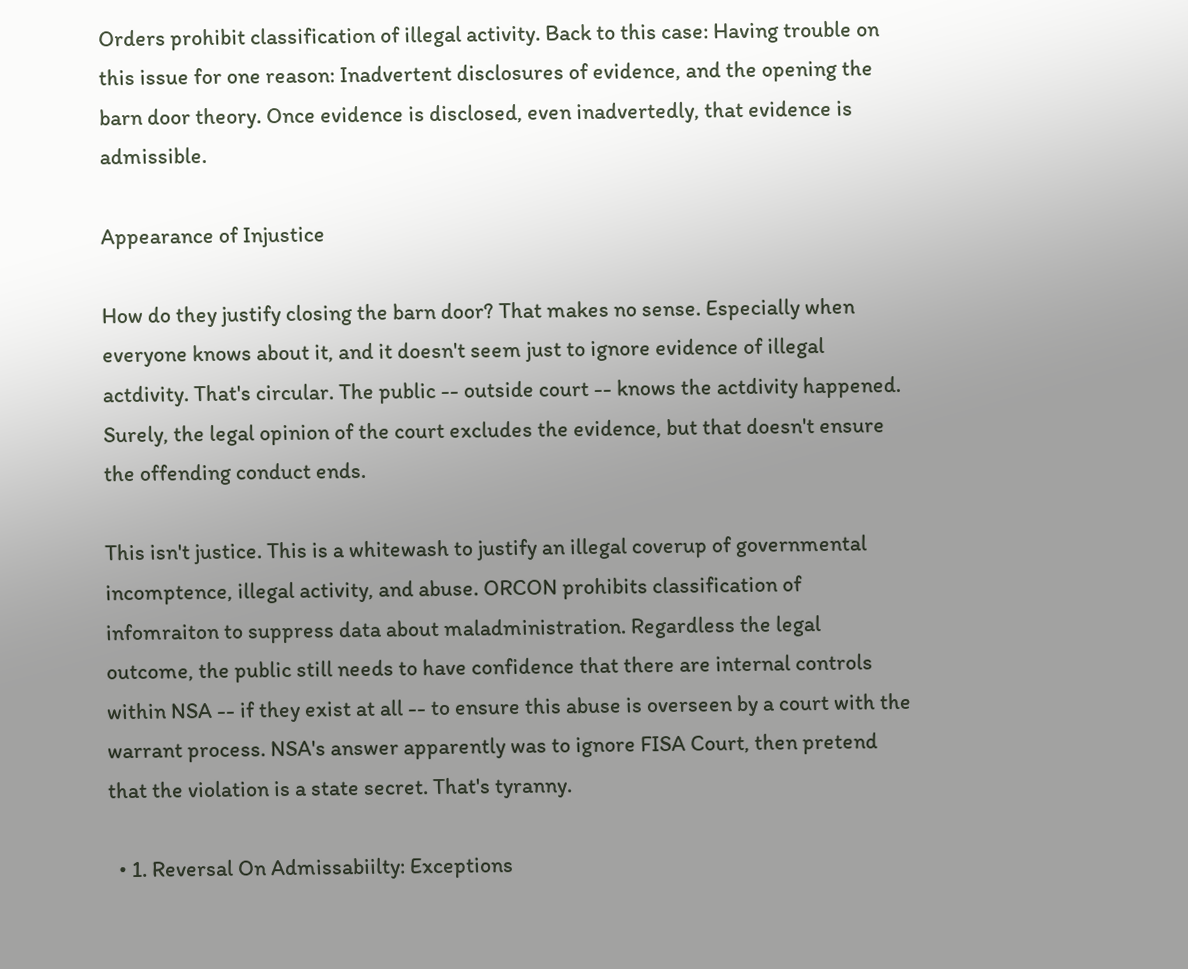Orders prohibit classification of illegal activity. Back to this case: Having trouble on this issue for one reason: Inadvertent disclosures of evidence, and the opening the barn door theory. Once evidence is disclosed, even inadvertedly, that evidence is admissible.

Appearance of Injustice

How do they justify closing the barn door? That makes no sense. Especially when everyone knows about it, and it doesn't seem just to ignore evidence of illegal actdivity. That's circular. The public -- outside court -- knows the actdivity happened. Surely, the legal opinion of the court excludes the evidence, but that doesn't ensure the offending conduct ends.

This isn't justice. This is a whitewash to justify an illegal coverup of governmental incomptence, illegal activity, and abuse. ORCON prohibits classification of infomraiton to suppress data about maladministration. Regardless the legal outcome, the public still needs to have confidence that there are internal controls within NSA -- if they exist at all -- to ensure this abuse is overseen by a court with the warrant process. NSA's answer apparently was to ignore FISA Court, then pretend that the violation is a state secret. That's tyranny.

  • 1. Reversal On Admissabiilty: Exceptions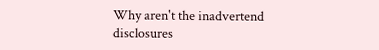Why aren't the inadvertend disclosures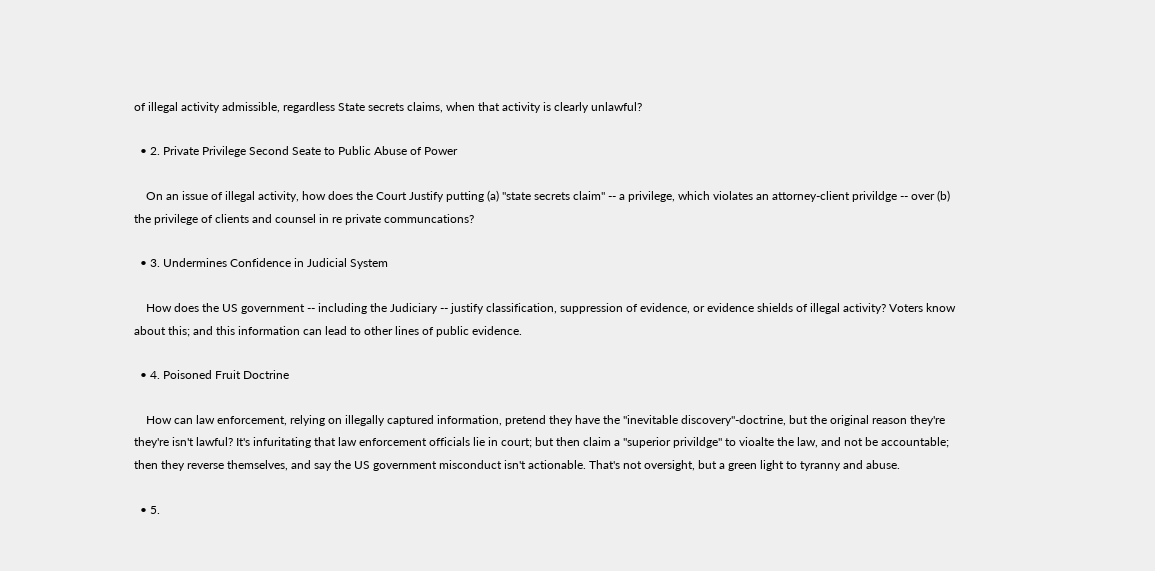of illegal activity admissible, regardless State secrets claims, when that activity is clearly unlawful?

  • 2. Private Privilege Second Seate to Public Abuse of Power

    On an issue of illegal activity, how does the Court Justify putting (a) "state secrets claim" -- a privilege, which violates an attorney-client privildge -- over (b) the privilege of clients and counsel in re private communcations?

  • 3. Undermines Confidence in Judicial System

    How does the US government -- including the Judiciary -- justify classification, suppression of evidence, or evidence shields of illegal activity? Voters know about this; and this information can lead to other lines of public evidence.

  • 4. Poisoned Fruit Doctrine

    How can law enforcement, relying on illegally captured information, pretend they have the "inevitable discovery"-doctrine, but the original reason they're they're isn't lawful? It's infuritating that law enforcement officials lie in court; but then claim a "superior privildge" to vioalte the law, and not be accountable; then they reverse themselves, and say the US government misconduct isn't actionable. That's not oversight, but a green light to tyranny and abuse.

  • 5.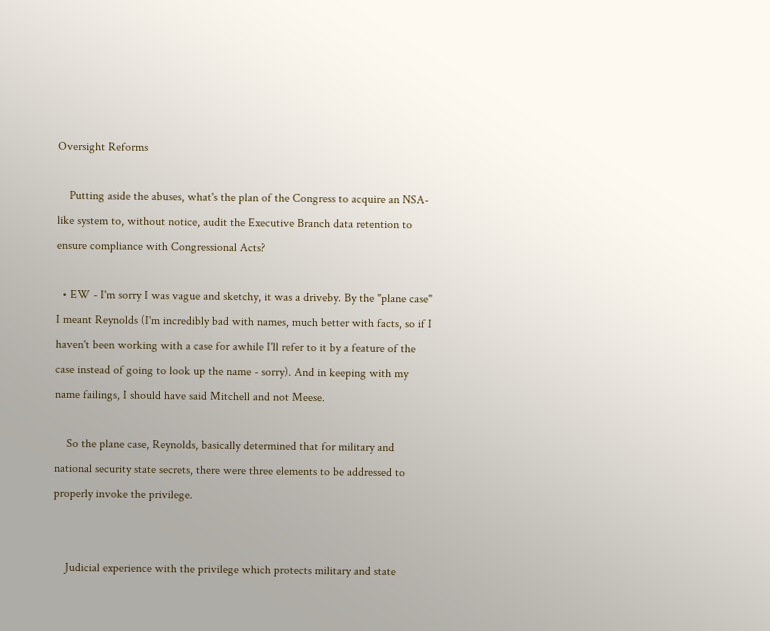Oversight Reforms

    Putting aside the abuses, what's the plan of the Congress to acquire an NSA-like system to, without notice, audit the Executive Branch data retention to ensure compliance with Congressional Acts?

  • EW - I'm sorry I was vague and sketchy, it was a driveby. By the "plane case" I meant Reynolds (I'm incredibly bad with names, much better with facts, so if I haven't been working with a case for awhile I'll refer to it by a feature of the case instead of going to look up the name - sorry). And in keeping with my name failings, I should have said Mitchell and not Meese.

    So the plane case, Reynolds, basically determined that for military and national security state secrets, there were three elements to be addressed to properly invoke the privilege.


    Judicial experience with the privilege which protects military and state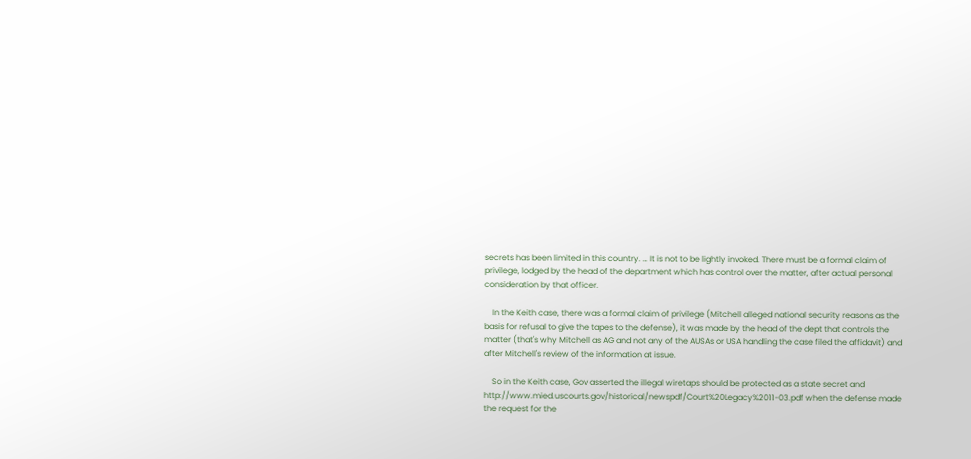secrets has been limited in this country. … It is not to be lightly invoked. There must be a formal claim of privilege, lodged by the head of the department which has control over the matter, after actual personal consideration by that officer.

    In the Keith case, there was a formal claim of privilege (Mitchell alleged national security reasons as the basis for refusal to give the tapes to the defense), it was made by the head of the dept that controls the matter (that's why Mitchell as AG and not any of the AUSAs or USA handling the case filed the affidavit) and after Mitchell's review of the information at issue.

    So in the Keith case, Gov asserted the illegal wiretaps should be protected as a state secret and http://www.mied.uscourts.gov/historical/newspdf/Court%20Legacy%2011-03.pdf when the defense made the request for the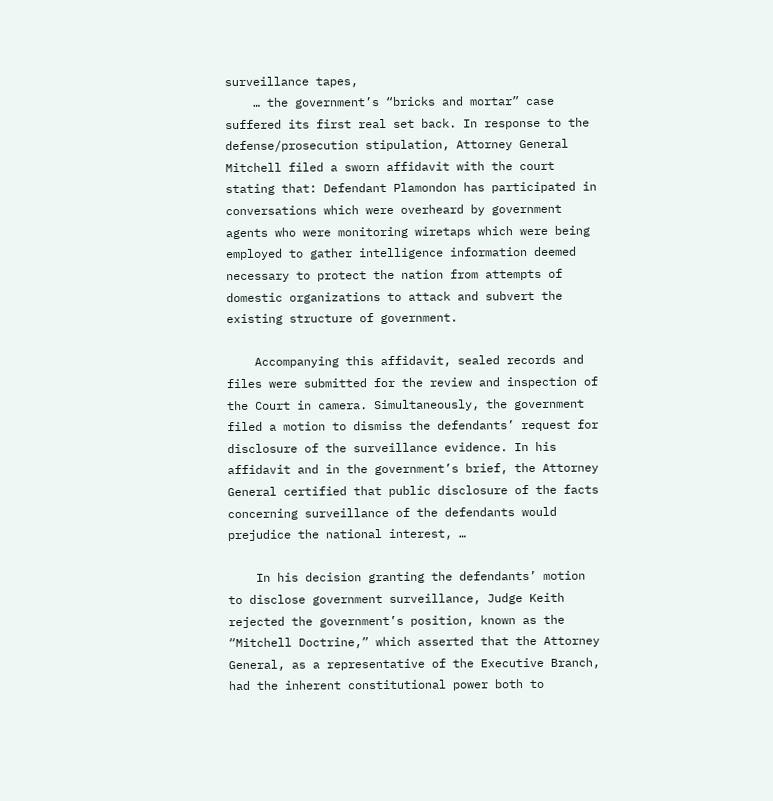surveillance tapes,
    … the government’s “bricks and mortar” case suffered its first real set back. In response to the defense/prosecution stipulation, Attorney General Mitchell filed a sworn affidavit with the court stating that: Defendant Plamondon has participated in conversations which were overheard by government agents who were monitoring wiretaps which were being employed to gather intelligence information deemed necessary to protect the nation from attempts of domestic organizations to attack and subvert the existing structure of government.

    Accompanying this affidavit, sealed records and files were submitted for the review and inspection of the Court in camera. Simultaneously, the government filed a motion to dismiss the defendants’ request for disclosure of the surveillance evidence. In his affidavit and in the government’s brief, the Attorney General certified that public disclosure of the facts concerning surveillance of the defendants would prejudice the national interest, …

    In his decision granting the defendants’ motion to disclose government surveillance, Judge Keith rejected the government’s position, known as the “Mitchell Doctrine,” which asserted that the Attorney General, as a representative of the Executive Branch, had the inherent constitutional power both to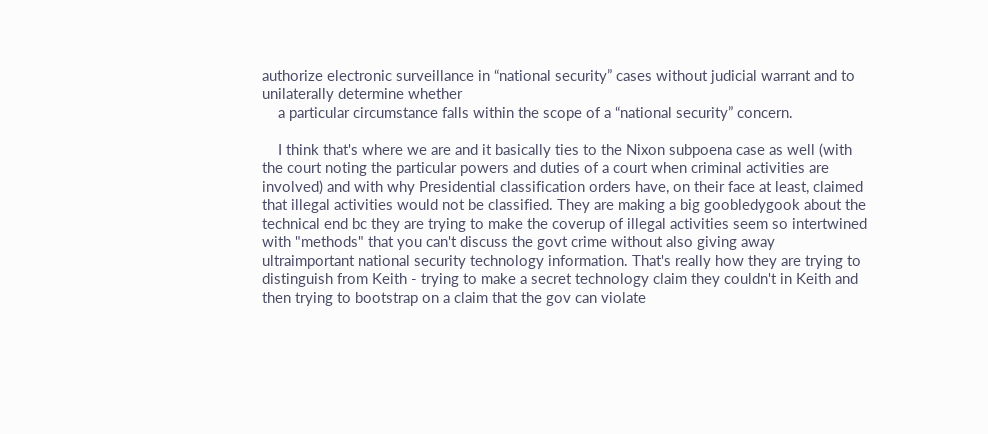authorize electronic surveillance in “national security” cases without judicial warrant and to unilaterally determine whether
    a particular circumstance falls within the scope of a “national security” concern.

    I think that's where we are and it basically ties to the Nixon subpoena case as well (with the court noting the particular powers and duties of a court when criminal activities are involved) and with why Presidential classification orders have, on their face at least, claimed that illegal activities would not be classified. They are making a big goobledygook about the technical end bc they are trying to make the coverup of illegal activities seem so intertwined with "methods" that you can't discuss the govt crime without also giving away ultraimportant national security technology information. That's really how they are trying to distinguish from Keith - trying to make a secret technology claim they couldn't in Keith and then trying to bootstrap on a claim that the gov can violate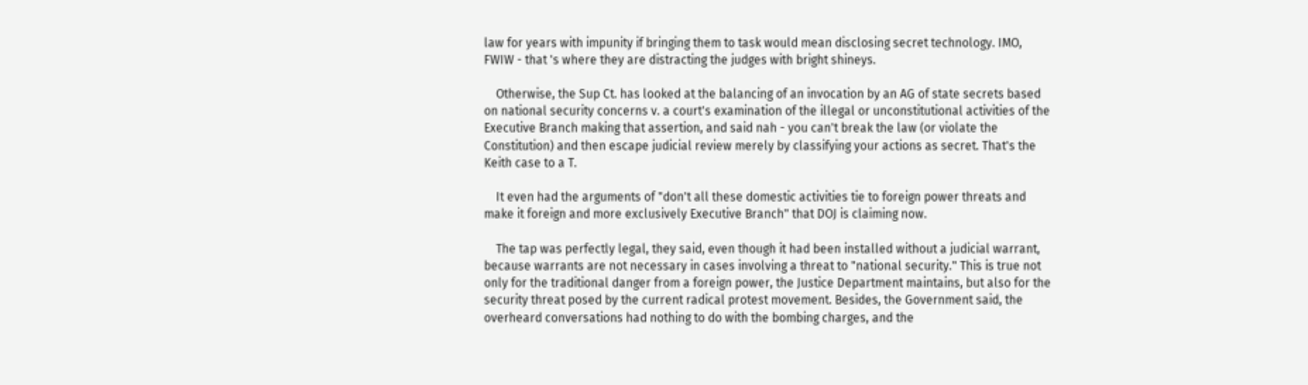law for years with impunity if bringing them to task would mean disclosing secret technology. IMO, FWIW - that 's where they are distracting the judges with bright shineys.

    Otherwise, the Sup Ct. has looked at the balancing of an invocation by an AG of state secrets based on national security concerns v. a court's examination of the illegal or unconstitutional activities of the Executive Branch making that assertion, and said nah - you can't break the law (or violate the Constitution) and then escape judicial review merely by classifying your actions as secret. That's the Keith case to a T.

    It even had the arguments of "don't all these domestic activities tie to foreign power threats and make it foreign and more exclusively Executive Branch" that DOJ is claiming now.

    The tap was perfectly legal, they said, even though it had been installed without a judicial warrant, because warrants are not necessary in cases involving a threat to "national security." This is true not only for the traditional danger from a foreign power, the Justice Department maintains, but also for the security threat posed by the current radical protest movement. Besides, the Government said, the overheard conversations had nothing to do with the bombing charges, and the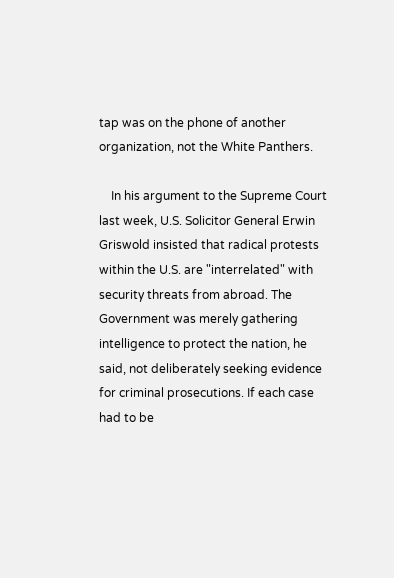tap was on the phone of another organization, not the White Panthers.

    In his argument to the Supreme Court last week, U.S. Solicitor General Erwin Griswold insisted that radical protests within the U.S. are "interrelated" with security threats from abroad. The Government was merely gathering intelligence to protect the nation, he said, not deliberately seeking evidence for criminal prosecutions. If each case had to be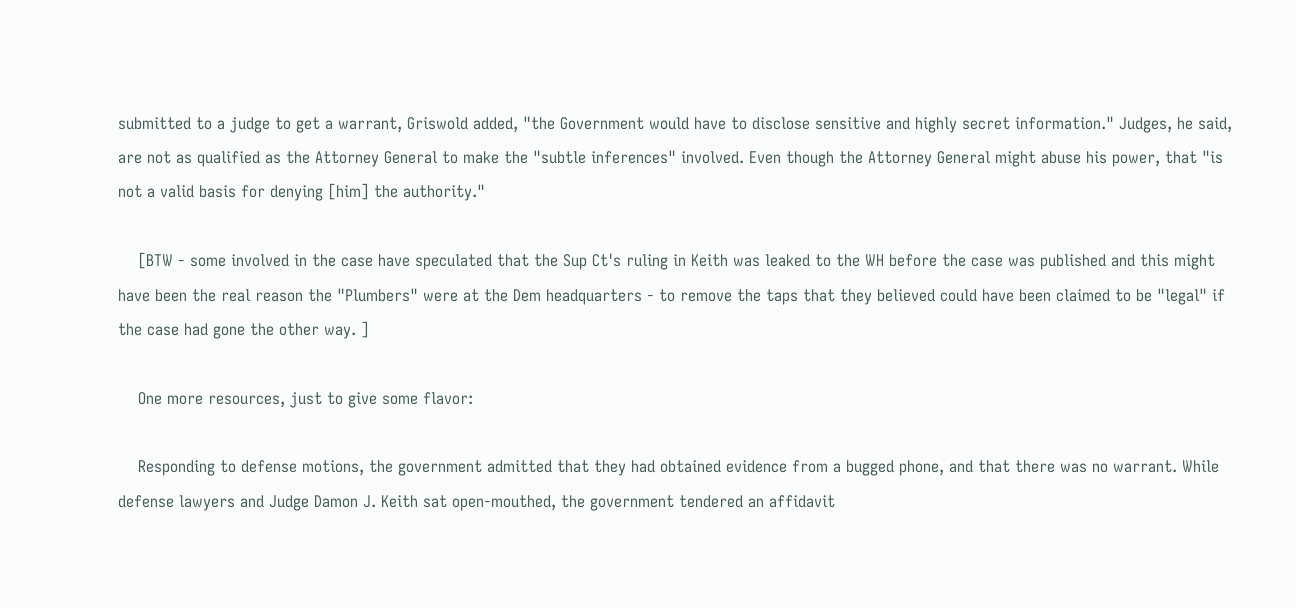submitted to a judge to get a warrant, Griswold added, "the Government would have to disclose sensitive and highly secret information." Judges, he said, are not as qualified as the Attorney General to make the "subtle inferences" involved. Even though the Attorney General might abuse his power, that "is not a valid basis for denying [him] the authority."

    [BTW - some involved in the case have speculated that the Sup Ct's ruling in Keith was leaked to the WH before the case was published and this might have been the real reason the "Plumbers" were at the Dem headquarters - to remove the taps that they believed could have been claimed to be "legal" if the case had gone the other way. ]

    One more resources, just to give some flavor:

    Responding to defense motions, the government admitted that they had obtained evidence from a bugged phone, and that there was no warrant. While defense lawyers and Judge Damon J. Keith sat open-mouthed, the government tendered an affidavit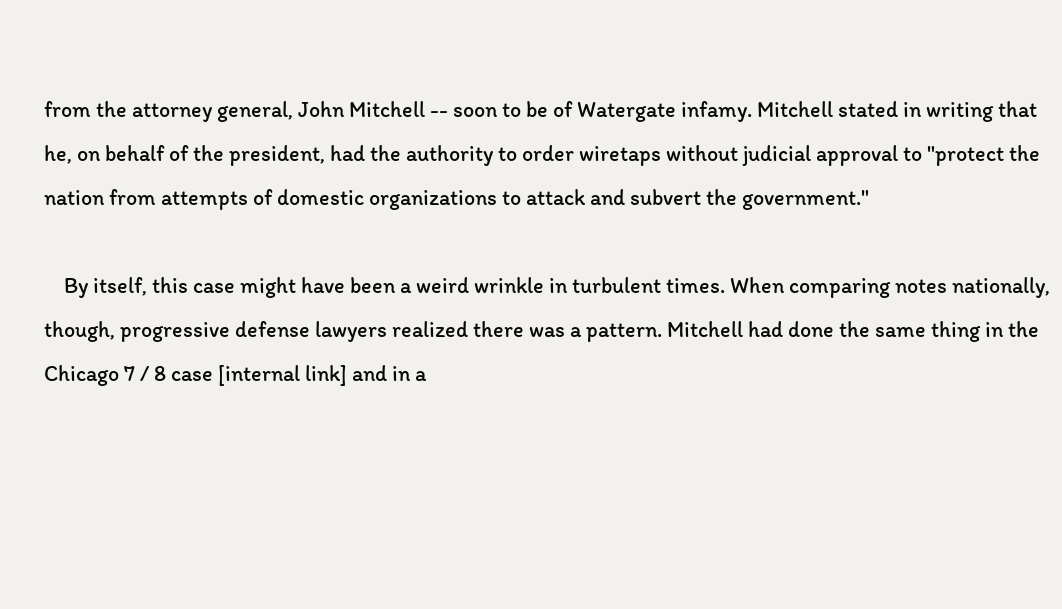from the attorney general, John Mitchell -- soon to be of Watergate infamy. Mitchell stated in writing that he, on behalf of the president, had the authority to order wiretaps without judicial approval to "protect the nation from attempts of domestic organizations to attack and subvert the government."

    By itself, this case might have been a weird wrinkle in turbulent times. When comparing notes nationally, though, progressive defense lawyers realized there was a pattern. Mitchell had done the same thing in the Chicago 7 / 8 case [internal link] and in a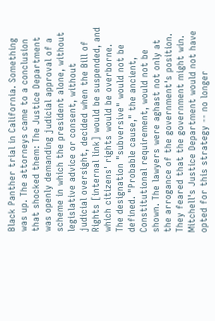Black Panther trial in California. Something was up. The attorneys came to a conclusion that shocked them: The Justice Department was openly demanding judicial approval of a scheme in which the president alone, without legislative advice or consent, without judicial oversight, decided when the Bill of Rights [internal link] would be suspended, and which citizens' rights would be overborne. The designation "subversive" would not be defined. "Probable cause," the ancient, Constitutional requirement, would not be shown. The lawyers were aghast not only at the arrogance of the government's position. They feared that the government might win. Mitchell's Justice Department would not have opted for this strategy -- no longer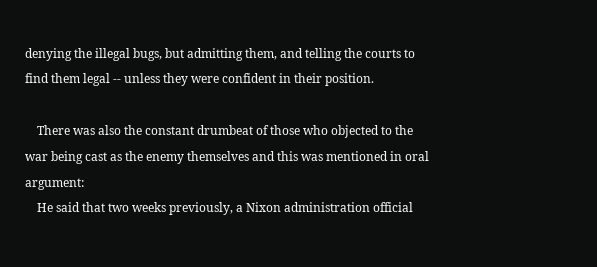denying the illegal bugs, but admitting them, and telling the courts to find them legal -- unless they were confident in their position.

    There was also the constant drumbeat of those who objected to the war being cast as the enemy themselves and this was mentioned in oral argument:
    He said that two weeks previously, a Nixon administration official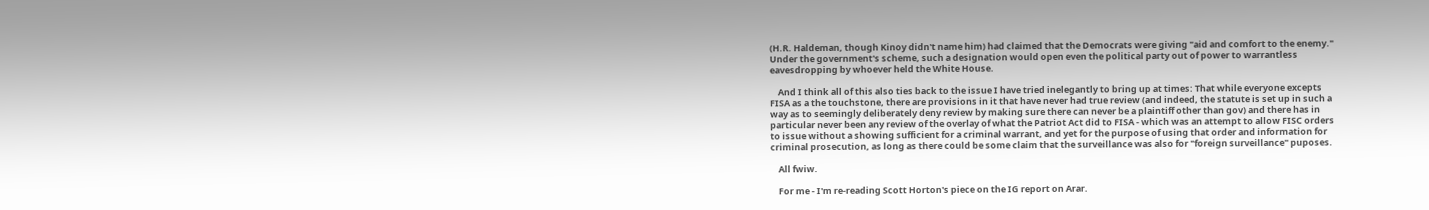(H.R. Haldeman, though Kinoy didn't name him) had claimed that the Democrats were giving "aid and comfort to the enemy." Under the government's scheme, such a designation would open even the political party out of power to warrantless eavesdropping by whoever held the White House.

    And I think all of this also ties back to the issue I have tried inelegantly to bring up at times: That while everyone excepts FISA as a the touchstone, there are provisions in it that have never had true review (and indeed, the statute is set up in such a way as to seemingly deliberately deny review by making sure there can never be a plaintiff other than gov) and there has in particular never been any review of the overlay of what the Patriot Act did to FISA - which was an attempt to allow FISC orders to issue without a showing sufficient for a criminal warrant, and yet for the purpose of using that order and information for criminal prosecution, as long as there could be some claim that the surveillance was also for "foreign surveillance" puposes.

    All fwiw.

    For me - I'm re-reading Scott Horton's piece on the IG report on Arar.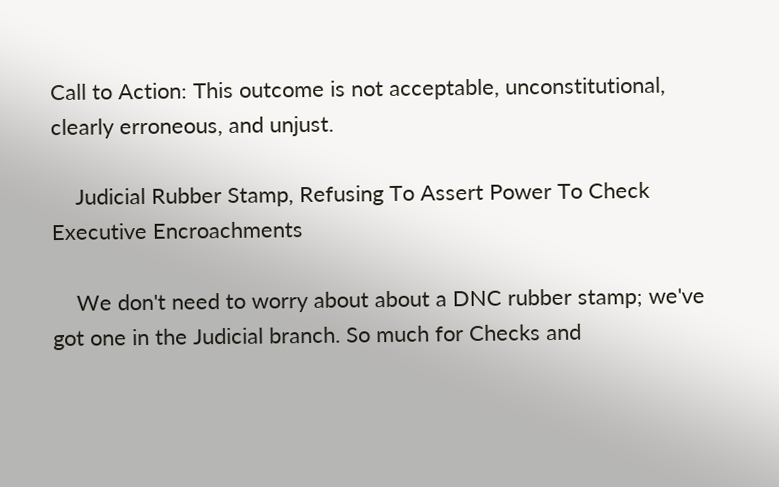Call to Action: This outcome is not acceptable, unconstitutional, clearly erroneous, and unjust.

    Judicial Rubber Stamp, Refusing To Assert Power To Check Executive Encroachments

    We don't need to worry about about a DNC rubber stamp; we've got one in the Judicial branch. So much for Checks and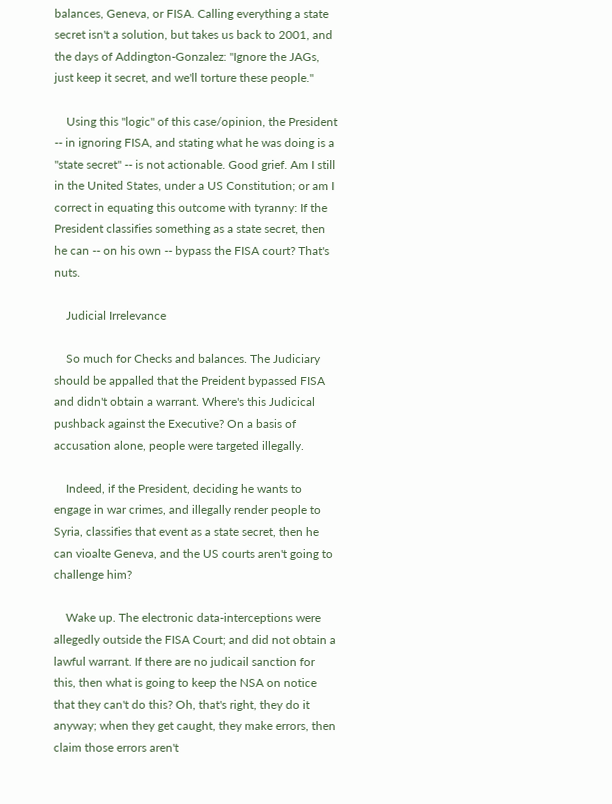balances, Geneva, or FISA. Calling everything a state secret isn't a solution, but takes us back to 2001, and the days of Addington-Gonzalez: "Ignore the JAGs, just keep it secret, and we'll torture these people."

    Using this "logic" of this case/opinion, the President -- in ignoring FISA, and stating what he was doing is a "state secret" -- is not actionable. Good grief. Am I still in the United States, under a US Constitution; or am I correct in equating this outcome with tyranny: If the President classifies something as a state secret, then he can -- on his own -- bypass the FISA court? That's nuts.

    Judicial Irrelevance

    So much for Checks and balances. The Judiciary should be appalled that the Preident bypassed FISA and didn't obtain a warrant. Where's this Judicical pushback against the Executive? On a basis of accusation alone, people were targeted illegally.

    Indeed, if the President, deciding he wants to engage in war crimes, and illegally render people to Syria, classifies that event as a state secret, then he can vioalte Geneva, and the US courts aren't going to challenge him?

    Wake up. The electronic data-interceptions were allegedly outside the FISA Court; and did not obtain a lawful warrant. If there are no judicail sanction for this, then what is going to keep the NSA on notice that they can't do this? Oh, that's right, they do it anyway; when they get caught, they make errors, then claim those errors aren't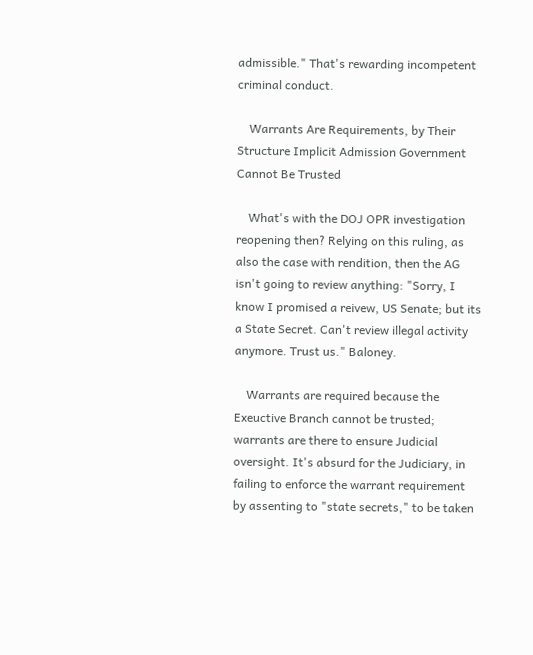admissible." That's rewarding incompetent criminal conduct.

    Warrants Are Requirements, by Their Structure Implicit Admission Government Cannot Be Trusted

    What's with the DOJ OPR investigation reopening then? Relying on this ruling, as also the case with rendition, then the AG isn't going to review anything: "Sorry, I know I promised a reivew, US Senate; but its a State Secret. Can't review illegal activity anymore. Trust us." Baloney.

    Warrants are required because the Exeuctive Branch cannot be trusted; warrants are there to ensure Judicial oversight. It's absurd for the Judiciary, in failing to enforce the warrant requirement by assenting to "state secrets," to be taken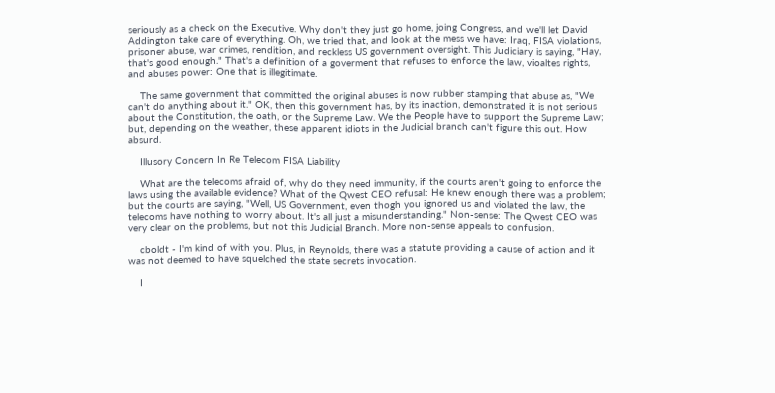seriously as a check on the Executive. Why don't they just go home, joing Congress, and we'll let David Addington take care of everything. Oh, we tried that, and look at the mess we have: Iraq, FISA violations, prisoner abuse, war crimes, rendition, and reckless US government oversight. This Judiciary is saying, "Hay, that's good enough." That's a definition of a goverment that refuses to enforce the law, vioaltes rights, and abuses power: One that is illegitimate.

    The same government that committed the original abuses is now rubber stamping that abuse as, "We can't do anything about it." OK, then this government has, by its inaction, demonstrated it is not serious about the Constitution, the oath, or the Supreme Law. We the People have to support the Supreme Law; but, depending on the weather, these apparent idiots in the Judicial branch can't figure this out. How absurd.

    Illusory Concern In Re Telecom FISA Liability

    What are the telecoms afraid of, why do they need immunity, if the courts aren't going to enforce the laws using the available evidence? What of the Qwest CEO refusal: He knew enough there was a problem; but the courts are saying, "Well, US Government, even thogh you ignored us and violated the law, the telecoms have nothing to worry about. It's all just a misunderstanding." Non-sense: The Qwest CEO was very clear on the problems, but not this Judicial Branch. More non-sense appeals to confusion.

    cboldt - I'm kind of with you. Plus, in Reynolds, there was a statute providing a cause of action and it was not deemed to have squelched the state secrets invocation.

    I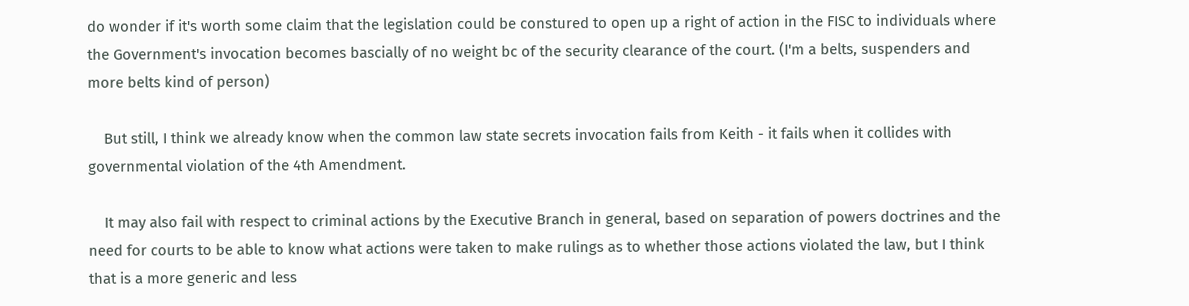do wonder if it's worth some claim that the legislation could be constured to open up a right of action in the FISC to individuals where the Government's invocation becomes bascially of no weight bc of the security clearance of the court. (I'm a belts, suspenders and more belts kind of person)

    But still, I think we already know when the common law state secrets invocation fails from Keith - it fails when it collides with governmental violation of the 4th Amendment.

    It may also fail with respect to criminal actions by the Executive Branch in general, based on separation of powers doctrines and the need for courts to be able to know what actions were taken to make rulings as to whether those actions violated the law, but I think that is a more generic and less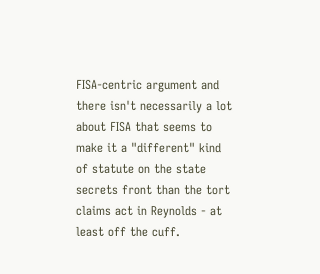FISA-centric argument and there isn't necessarily a lot about FISA that seems to make it a "different" kind of statute on the state secrets front than the tort claims act in Reynolds - at least off the cuff.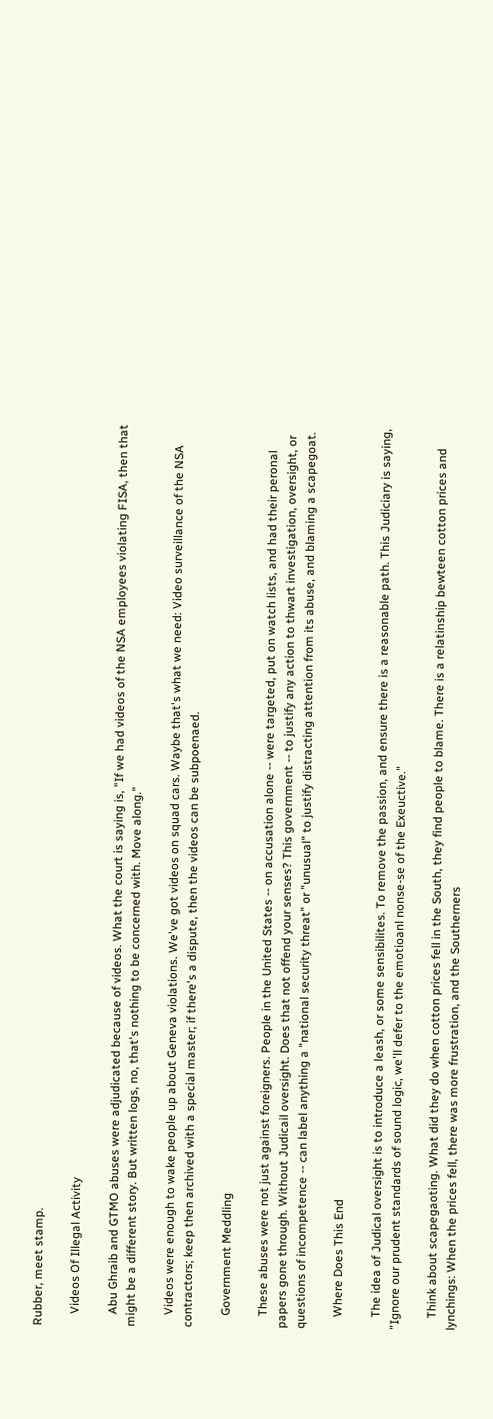Rubber, meet stamp.

    Videos Of Illegal Activity

    Abu Ghraib and GTMO abuses were adjudicated because of videos. What the court is saying is, "If we had videos of the NSA employees violating FISA, then that might be a different story. But written logs, no, that's nothing to be concerned with. Move along."

    Videos were enough to wake people up about Geneva violations. We've got videos on squad cars. Waybe that's what we need: Video surveillance of the NSA contractors; keep then archived with a special master; if there's a dispute, then the videos can be subpoenaed.

    Government Meddling

    These abuses were not just against foreigners. People in the United States -- on accusation alone -- were targeted, put on watch lists, and had their peronal papers gone through. Without Judicail oversight. Does that not offend your senses? This government -- to justify any action to thwart investigation, oversight, or questions of incompetence -- can label anything a "national security threat" or "unusual" to justify distracting attention from its abuse, and blaming a scapegoat.

    Where Does This End

    The idea of Judical oversight is to introduce a leash, or some sensibilites. To remove the passion, and ensure there is a reasonable path. This Judiciary is saying, "Ignore our prudent standards of sound logic, we'll defer to the emotioanl nonse-se of the Exeuctive."

    Think about scapegaoting. What did they do when cotton prices fell in the South, they find people to blame. There is a relatinship bewteen cotton prices and lynchings: When the prices fell, there was more frustration, and the Southerners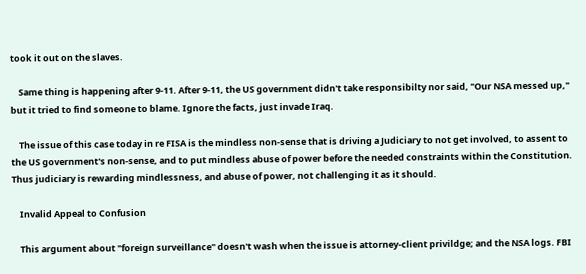took it out on the slaves.

    Same thing is happening after 9-11. After 9-11, the US government didn't take responsibilty nor said, "Our NSA messed up," but it tried to find someone to blame. Ignore the facts, just invade Iraq.

    The issue of this case today in re FISA is the mindless non-sense that is driving a Judiciary to not get involved, to assent to the US government's non-sense, and to put mindless abuse of power before the needed constraints within the Constitution. Thus judiciary is rewarding mindlessness, and abuse of power, not challenging it as it should.

    Invalid Appeal to Confusion

    This argument about "foreign surveillance" doesn't wash when the issue is attorney-client privildge; and the NSA logs. FBI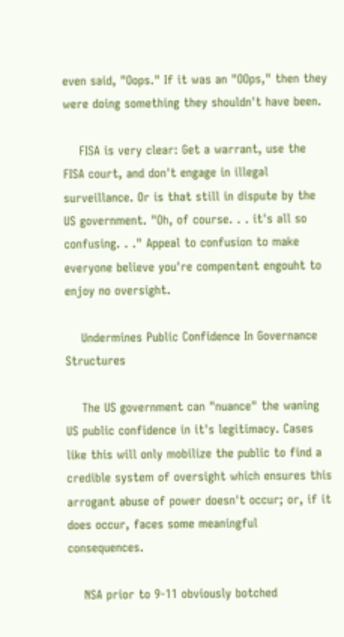even said, "Oops." If it was an "OOps," then they were doing something they shouldn't have been.

    FISA is very clear: Get a warrant, use the FISA court, and don't engage in illegal surveillance. Or is that still in dispute by the US government. "Oh, of course. . . it's all so confusing. . ." Appeal to confusion to make everyone believe you're compentent engouht to enjoy no oversight.

    Undermines Public Confidence In Governance Structures

    The US government can "nuance" the waning US public confidence in it's legitimacy. Cases like this will only mobilize the public to find a credible system of oversight which ensures this arrogant abuse of power doesn't occur; or, if it does occur, faces some meaningful consequences.

    NSA prior to 9-11 obviously botched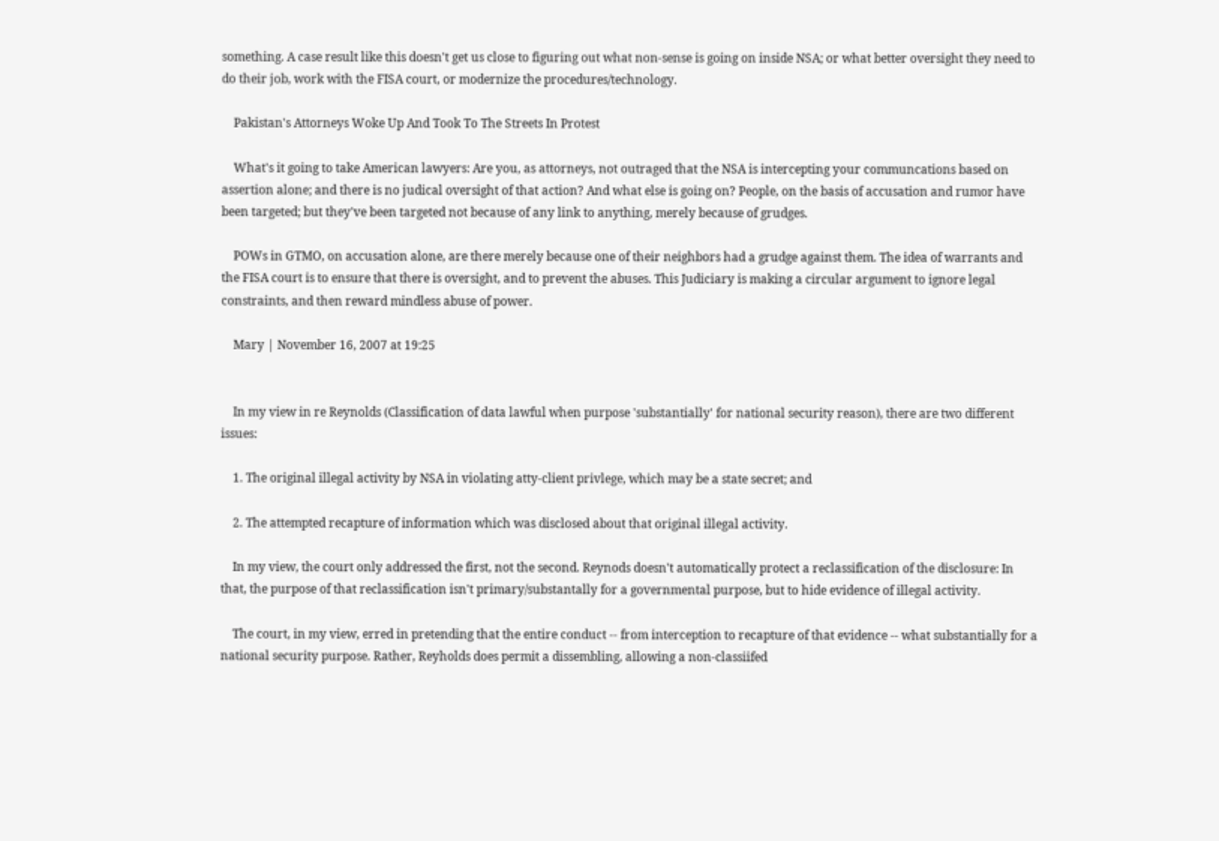something. A case result like this doesn't get us close to figuring out what non-sense is going on inside NSA; or what better oversight they need to do their job, work with the FISA court, or modernize the procedures/technology.

    Pakistan's Attorneys Woke Up And Took To The Streets In Protest

    What's it going to take American lawyers: Are you, as attorneys, not outraged that the NSA is intercepting your communcations based on assertion alone; and there is no judical oversight of that action? And what else is going on? People, on the basis of accusation and rumor have been targeted; but they've been targeted not because of any link to anything, merely because of grudges.

    POWs in GTMO, on accusation alone, are there merely because one of their neighbors had a grudge against them. The idea of warrants and the FISA court is to ensure that there is oversight, and to prevent the abuses. This Judiciary is making a circular argument to ignore legal constraints, and then reward mindless abuse of power.

    Mary | November 16, 2007 at 19:25


    In my view in re Reynolds (Classification of data lawful when purpose 'substantially' for national security reason), there are two different issues:

    1. The original illegal activity by NSA in violating atty-client privlege, which may be a state secret; and

    2. The attempted recapture of information which was disclosed about that original illegal activity.

    In my view, the court only addressed the first, not the second. Reynods doesn't automatically protect a reclassification of the disclosure: In that, the purpose of that reclassification isn't primary/substantally for a governmental purpose, but to hide evidence of illegal activity.

    The court, in my view, erred in pretending that the entire conduct -- from interception to recapture of that evidence -- what substantially for a national security purpose. Rather, Reyholds does permit a dissembling, allowing a non-classiifed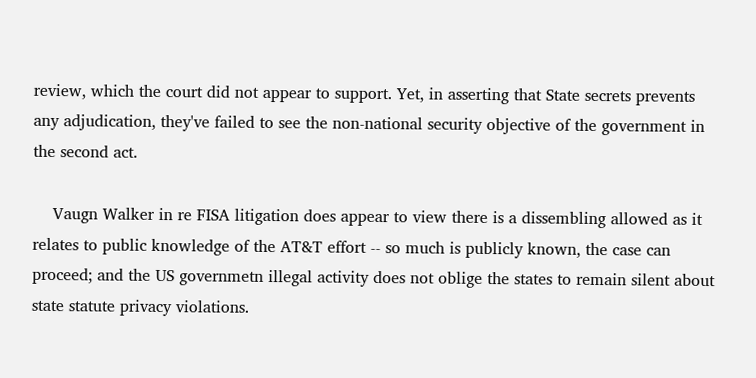review, which the court did not appear to support. Yet, in asserting that State secrets prevents any adjudication, they've failed to see the non-national security objective of the government in the second act.

    Vaugn Walker in re FISA litigation does appear to view there is a dissembling allowed as it relates to public knowledge of the AT&T effort -- so much is publicly known, the case can proceed; and the US governmetn illegal activity does not oblige the states to remain silent about state statute privacy violations.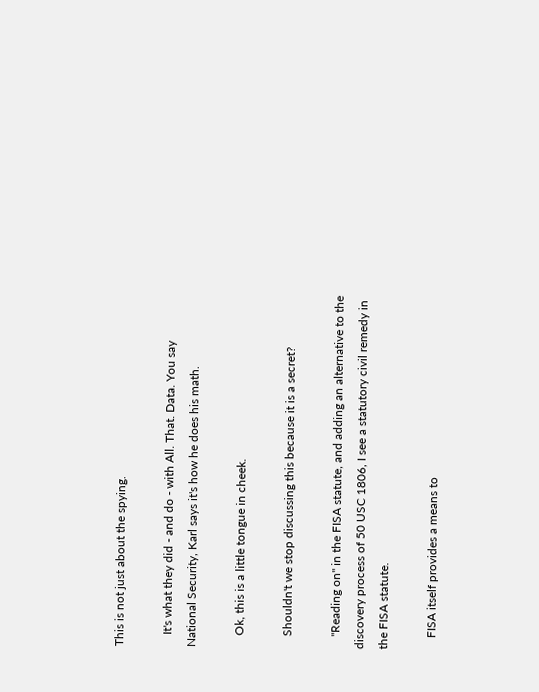This is not just about the spying.

    It's what they did - and do - with All. That. Data. You say National Security, Karl says it's how he does his math.

    Ok, this is a little tongue in cheek.

    Shouldn't we stop discussing this because it is a secret?

    "Reading on" in the FISA statute, and adding an alternative to the discovery process of 50 USC 1806, I see a statutory civil remedy in the FISA statute.

    FISA itself provides a means to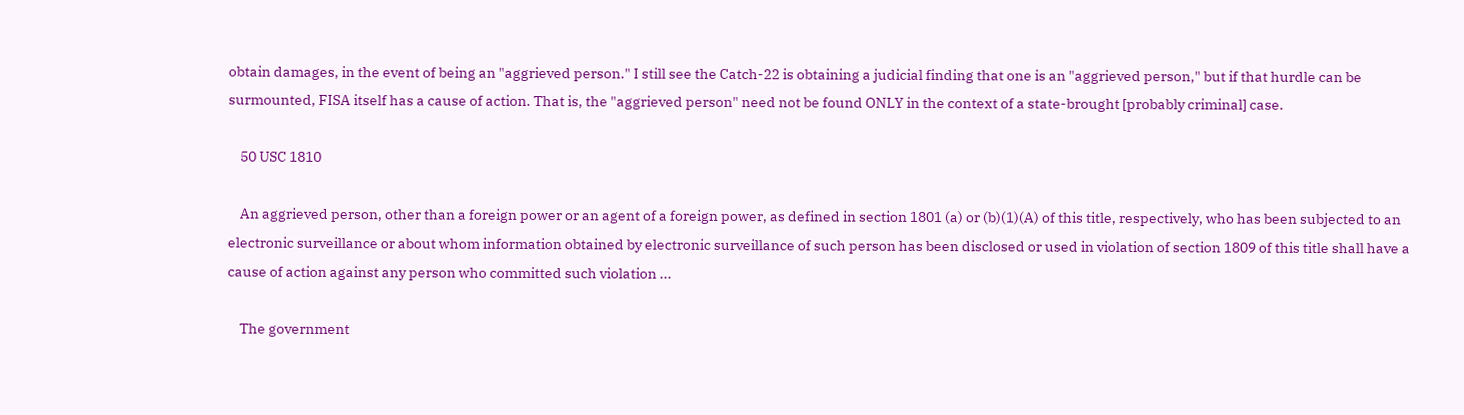obtain damages, in the event of being an "aggrieved person." I still see the Catch-22 is obtaining a judicial finding that one is an "aggrieved person," but if that hurdle can be surmounted, FISA itself has a cause of action. That is, the "aggrieved person" need not be found ONLY in the context of a state-brought [probably criminal] case.

    50 USC 1810

    An aggrieved person, other than a foreign power or an agent of a foreign power, as defined in section 1801 (a) or (b)(1)(A) of this title, respectively, who has been subjected to an electronic surveillance or about whom information obtained by electronic surveillance of such person has been disclosed or used in violation of section 1809 of this title shall have a cause of action against any person who committed such violation ...

    The government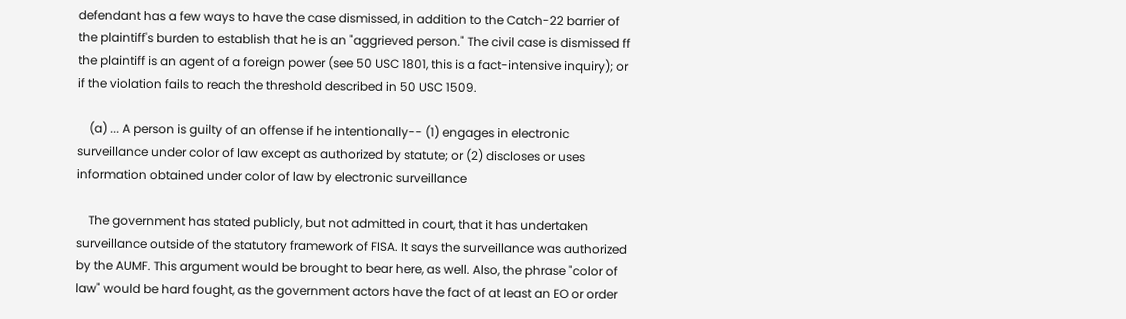defendant has a few ways to have the case dismissed, in addition to the Catch-22 barrier of the plaintiff's burden to establish that he is an "aggrieved person." The civil case is dismissed ff the plaintiff is an agent of a foreign power (see 50 USC 1801, this is a fact-intensive inquiry); or if the violation fails to reach the threshold described in 50 USC 1509.

    (a) ... A person is guilty of an offense if he intentionally-- (1) engages in electronic surveillance under color of law except as authorized by statute; or (2) discloses or uses information obtained under color of law by electronic surveillance

    The government has stated publicly, but not admitted in court, that it has undertaken surveillance outside of the statutory framework of FISA. It says the surveillance was authorized by the AUMF. This argument would be brought to bear here, as well. Also, the phrase "color of law" would be hard fought, as the government actors have the fact of at least an EO or order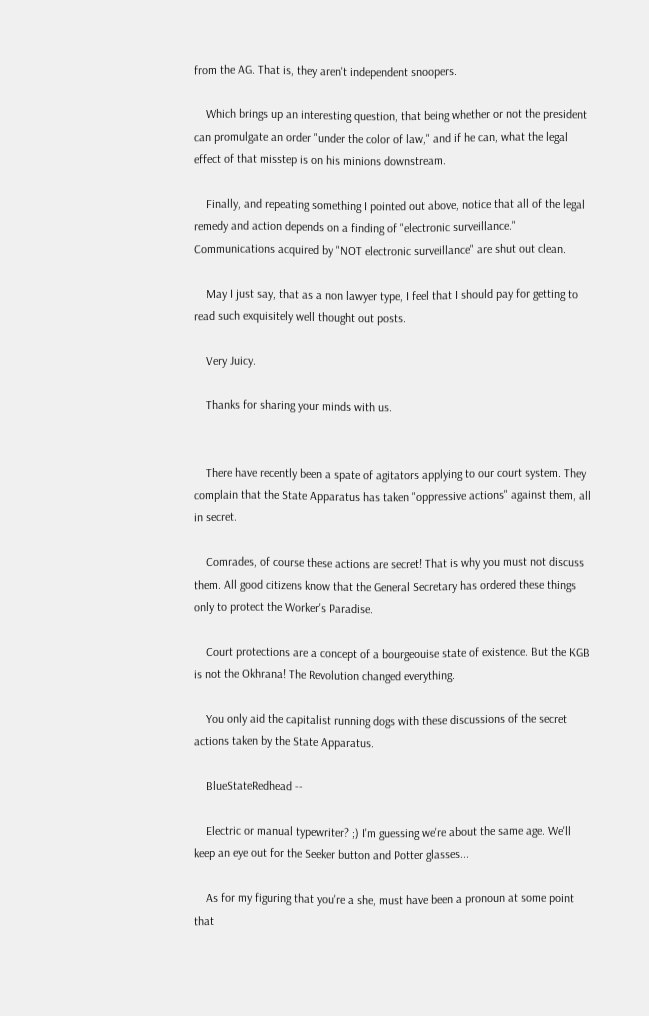from the AG. That is, they aren't independent snoopers.

    Which brings up an interesting question, that being whether or not the president can promulgate an order "under the color of law," and if he can, what the legal effect of that misstep is on his minions downstream.

    Finally, and repeating something I pointed out above, notice that all of the legal remedy and action depends on a finding of "electronic surveillance." Communications acquired by "NOT electronic surveillance" are shut out clean.

    May I just say, that as a non lawyer type, I feel that I should pay for getting to read such exquisitely well thought out posts.

    Very Juicy.

    Thanks for sharing your minds with us.


    There have recently been a spate of agitators applying to our court system. They complain that the State Apparatus has taken "oppressive actions" against them, all in secret.

    Comrades, of course these actions are secret! That is why you must not discuss them. All good citizens know that the General Secretary has ordered these things only to protect the Worker's Paradise.

    Court protections are a concept of a bourgeouise state of existence. But the KGB is not the Okhrana! The Revolution changed everything.

    You only aid the capitalist running dogs with these discussions of the secret actions taken by the State Apparatus.

    BlueStateRedhead --

    Electric or manual typewriter? ;) I'm guessing we're about the same age. We'll keep an eye out for the Seeker button and Potter glasses...

    As for my figuring that you're a she, must have been a pronoun at some point that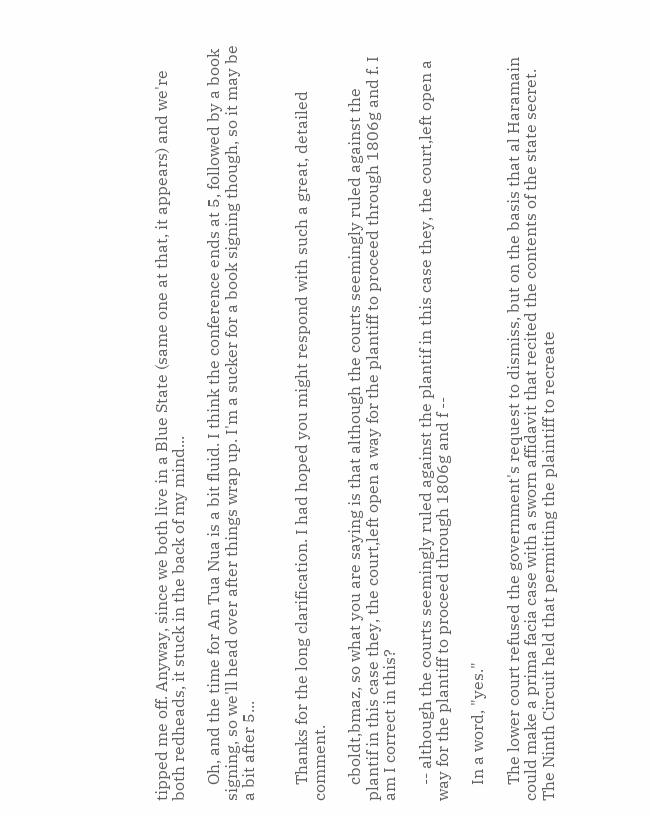tipped me off. Anyway, since we both live in a Blue State (same one at that, it appears) and we're both redheads, it stuck in the back of my mind...

    Oh, and the time for An Tua Nua is a bit fluid. I think the conference ends at 5, followed by a book signing, so we'll head over after things wrap up. I'm a sucker for a book signing though, so it may be a bit after 5...


    Thanks for the long clarification. I had hoped you might respond with such a great, detailed comment.

    cboldt,bmaz, so what you are saying is that although the courts seemingly ruled against the plantif in this case they, the court,left open a way for the plantiff to proceed through 1806g and f. I am I correct in this?

    -- although the courts seemingly ruled against the plantif in this case they, the court,left open a way for the plantiff to proceed through 1806g and f --

    In a word, "yes."

    The lower court refused the government's request to dismiss, but on the basis that al Haramain could make a prima facia case with a sworn affidavit that recited the contents of the state secret. The Ninth Circuit held that permitting the plaintiff to recreate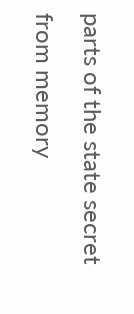parts of the state secret from memory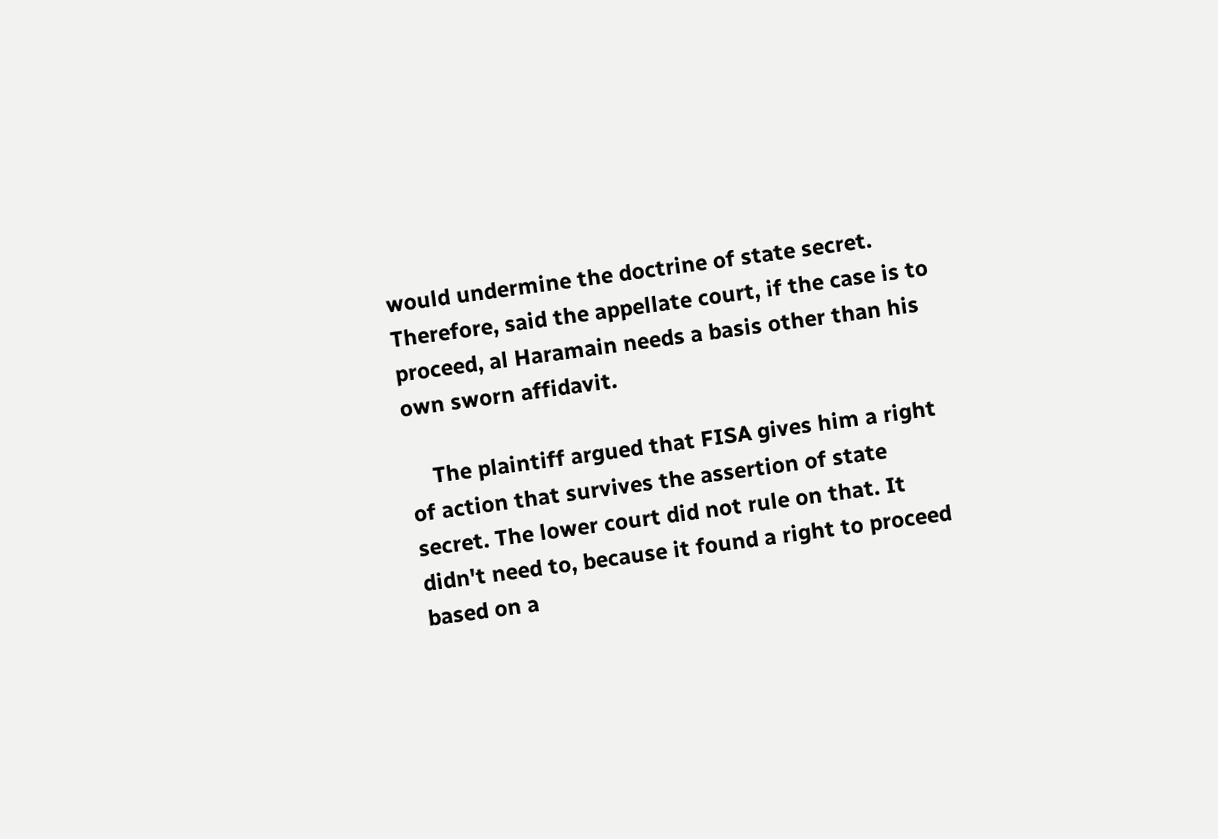would undermine the doctrine of state secret. Therefore, said the appellate court, if the case is to proceed, al Haramain needs a basis other than his own sworn affidavit.

    The plaintiff argued that FISA gives him a right of action that survives the assertion of state secret. The lower court did not rule on that. It didn't need to, because it found a right to proceed based on a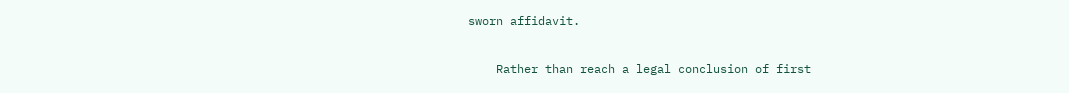sworn affidavit.

    Rather than reach a legal conclusion of first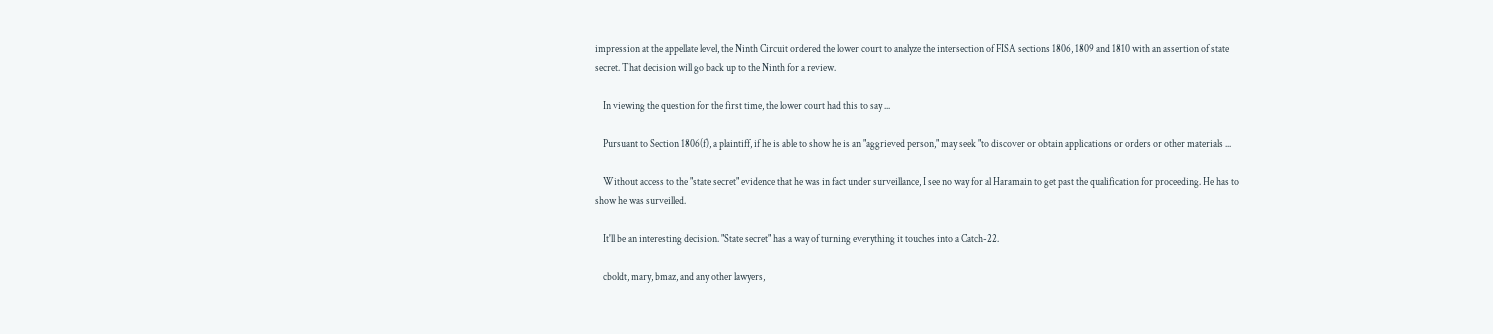impression at the appellate level, the Ninth Circuit ordered the lower court to analyze the intersection of FISA sections 1806, 1809 and 1810 with an assertion of state secret. That decision will go back up to the Ninth for a review.

    In viewing the question for the first time, the lower court had this to say ...

    Pursuant to Section 1806(f), a plaintiff, if he is able to show he is an "aggrieved person," may seek "to discover or obtain applications or orders or other materials ...

    Without access to the "state secret" evidence that he was in fact under surveillance, I see no way for al Haramain to get past the qualification for proceeding. He has to show he was surveilled.

    It'll be an interesting decision. "State secret" has a way of turning everything it touches into a Catch-22.

    cboldt, mary, bmaz, and any other lawyers,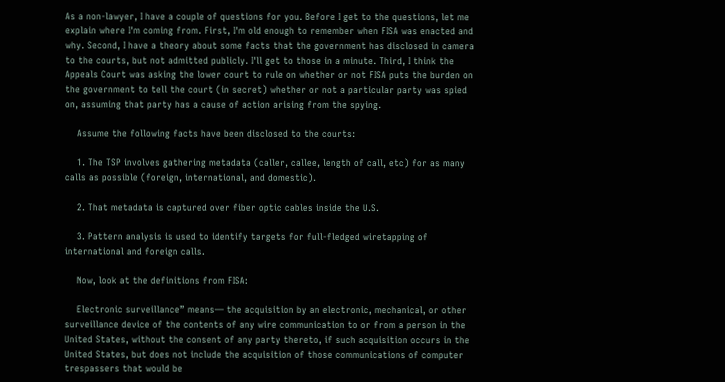As a non-lawyer, I have a couple of questions for you. Before I get to the questions, let me explain where I'm coming from. First, I'm old enough to remember when FISA was enacted and why. Second, I have a theory about some facts that the government has disclosed in camera to the courts, but not admitted publicly. I'll get to those in a minute. Third, I think the Appeals Court was asking the lower court to rule on whether or not FISA puts the burden on the government to tell the court (in secret) whether or not a particular party was spied on, assuming that party has a cause of action arising from the spying.

    Assume the following facts have been disclosed to the courts:

    1. The TSP involves gathering metadata (caller, callee, length of call, etc) for as many calls as possible (foreign, international, and domestic).

    2. That metadata is captured over fiber optic cables inside the U.S.

    3. Pattern analysis is used to identify targets for full-fledged wiretapping of international and foreign calls.

    Now, look at the definitions from FISA:

    Electronic surveillance” means— the acquisition by an electronic, mechanical, or other surveillance device of the contents of any wire communication to or from a person in the United States, without the consent of any party thereto, if such acquisition occurs in the United States, but does not include the acquisition of those communications of computer trespassers that would be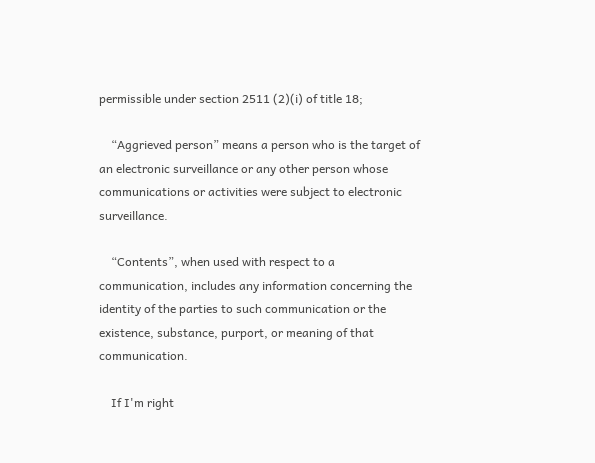permissible under section 2511 (2)(i) of title 18;

    “Aggrieved person” means a person who is the target of an electronic surveillance or any other person whose communications or activities were subject to electronic surveillance.

    “Contents”, when used with respect to a communication, includes any information concerning the identity of the parties to such communication or the existence, substance, purport, or meaning of that communication.

    If I'm right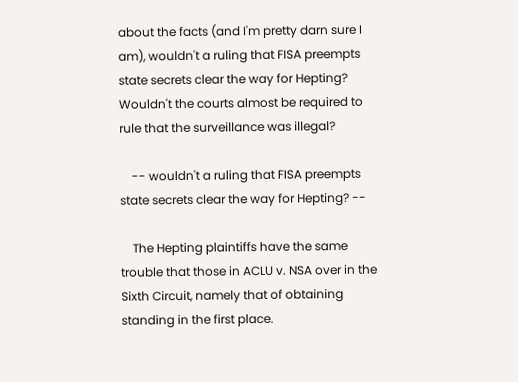about the facts (and I'm pretty darn sure I am), wouldn't a ruling that FISA preempts state secrets clear the way for Hepting? Wouldn't the courts almost be required to rule that the surveillance was illegal?

    -- wouldn't a ruling that FISA preempts state secrets clear the way for Hepting? --

    The Hepting plaintiffs have the same trouble that those in ACLU v. NSA over in the Sixth Circuit, namely that of obtaining standing in the first place.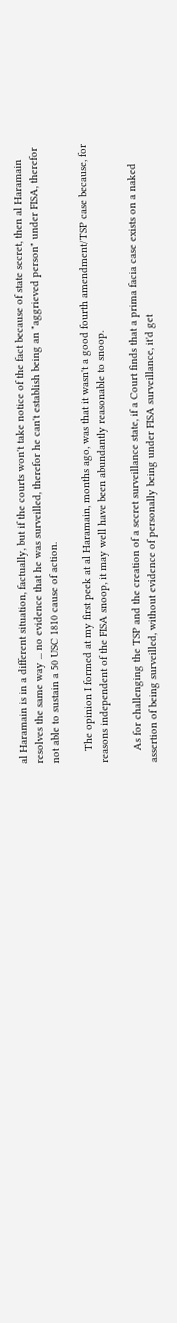al Haramain is in a different situation, factually, but if the courts won't take notice of the fact because of state secret, then al Haramain resolves the same way ... no evidence that he was surveilled, therefor he can't establish being an "aggrieved person" under FISA, therefor not able to sustain a 50 USC 1810 cause of action.

    The opinion I formed at my first peek at al Haramain, months ago, was that it wasn't a good fourth amendment/TSP case because, for reasons independent of the FISA snoop, it may well have been abundantly reasonable to snoop.

    As for challenging the TSP and the creation of a secret surveillance state, if a Court finds that a prima facia case exists on a naked assertion of being surveilled, without evidence of personally being under FISA surveillance, it'd get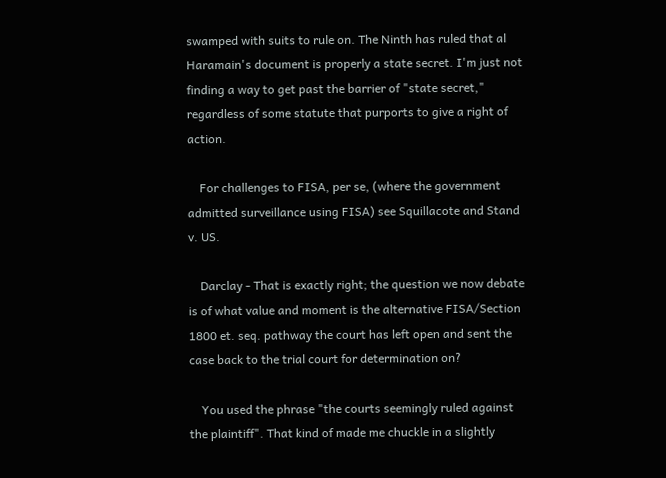swamped with suits to rule on. The Ninth has ruled that al Haramain's document is properly a state secret. I'm just not finding a way to get past the barrier of "state secret," regardless of some statute that purports to give a right of action.

    For challenges to FISA, per se, (where the government admitted surveillance using FISA) see Squillacote and Stand v. US.

    Darclay - That is exactly right; the question we now debate is of what value and moment is the alternative FISA/Section 1800 et. seq. pathway the court has left open and sent the case back to the trial court for determination on?

    You used the phrase "the courts seemingly ruled against the plaintiff". That kind of made me chuckle in a slightly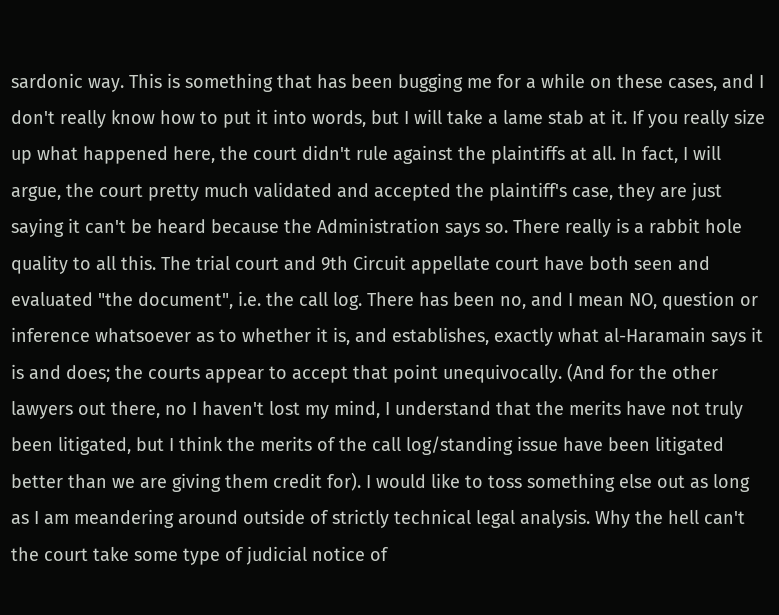sardonic way. This is something that has been bugging me for a while on these cases, and I don't really know how to put it into words, but I will take a lame stab at it. If you really size up what happened here, the court didn't rule against the plaintiffs at all. In fact, I will argue, the court pretty much validated and accepted the plaintiff's case, they are just saying it can't be heard because the Administration says so. There really is a rabbit hole quality to all this. The trial court and 9th Circuit appellate court have both seen and evaluated "the document", i.e. the call log. There has been no, and I mean NO, question or inference whatsoever as to whether it is, and establishes, exactly what al-Haramain says it is and does; the courts appear to accept that point unequivocally. (And for the other lawyers out there, no I haven't lost my mind, I understand that the merits have not truly been litigated, but I think the merits of the call log/standing issue have been litigated better than we are giving them credit for). I would like to toss something else out as long as I am meandering around outside of strictly technical legal analysis. Why the hell can't the court take some type of judicial notice of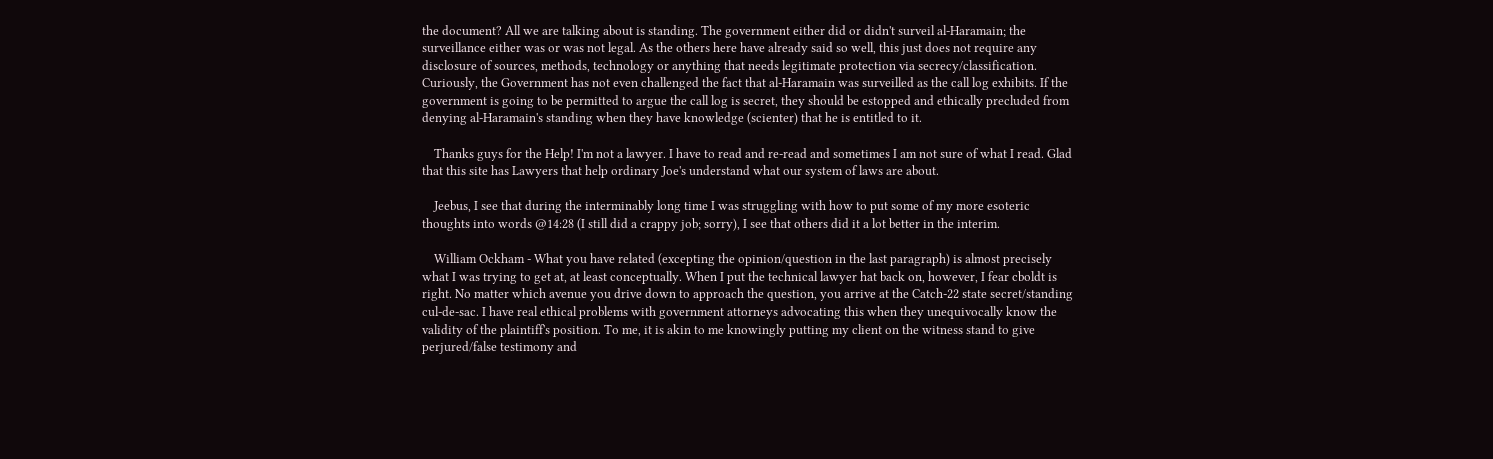the document? All we are talking about is standing. The government either did or didn't surveil al-Haramain; the surveillance either was or was not legal. As the others here have already said so well, this just does not require any disclosure of sources, methods, technology or anything that needs legitimate protection via secrecy/classification. Curiously, the Government has not even challenged the fact that al-Haramain was surveilled as the call log exhibits. If the government is going to be permitted to argue the call log is secret, they should be estopped and ethically precluded from denying al-Haramain's standing when they have knowledge (scienter) that he is entitled to it.

    Thanks guys for the Help! I'm not a lawyer. I have to read and re-read and sometimes I am not sure of what I read. Glad that this site has Lawyers that help ordinary Joe's understand what our system of laws are about.

    Jeebus, I see that during the interminably long time I was struggling with how to put some of my more esoteric thoughts into words @14:28 (I still did a crappy job; sorry), I see that others did it a lot better in the interim.

    William Ockham - What you have related (excepting the opinion/question in the last paragraph) is almost precisely what I was trying to get at, at least conceptually. When I put the technical lawyer hat back on, however, I fear cboldt is right. No matter which avenue you drive down to approach the question, you arrive at the Catch-22 state secret/standing cul-de-sac. I have real ethical problems with government attorneys advocating this when they unequivocally know the validity of the plaintiff's position. To me, it is akin to me knowingly putting my client on the witness stand to give perjured/false testimony and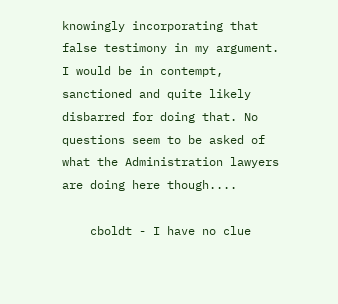knowingly incorporating that false testimony in my argument. I would be in contempt, sanctioned and quite likely disbarred for doing that. No questions seem to be asked of what the Administration lawyers are doing here though....

    cboldt - I have no clue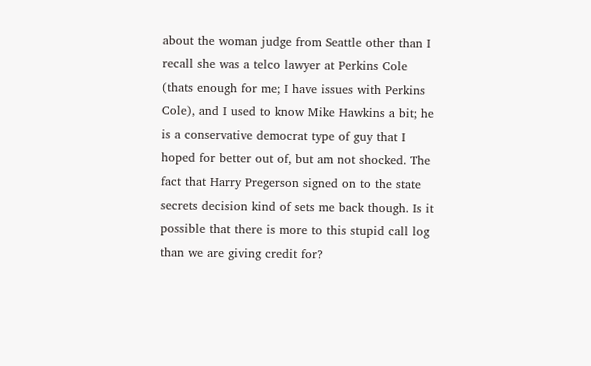about the woman judge from Seattle other than I recall she was a telco lawyer at Perkins Cole (thats enough for me; I have issues with Perkins Cole), and I used to know Mike Hawkins a bit; he is a conservative democrat type of guy that I hoped for better out of, but am not shocked. The fact that Harry Pregerson signed on to the state secrets decision kind of sets me back though. Is it possible that there is more to this stupid call log than we are giving credit for?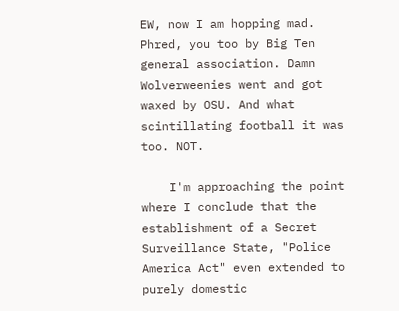EW, now I am hopping mad. Phred, you too by Big Ten general association. Damn Wolverweenies went and got waxed by OSU. And what scintillating football it was too. NOT.

    I'm approaching the point where I conclude that the establishment of a Secret Surveillance State, "Police America Act" even extended to purely domestic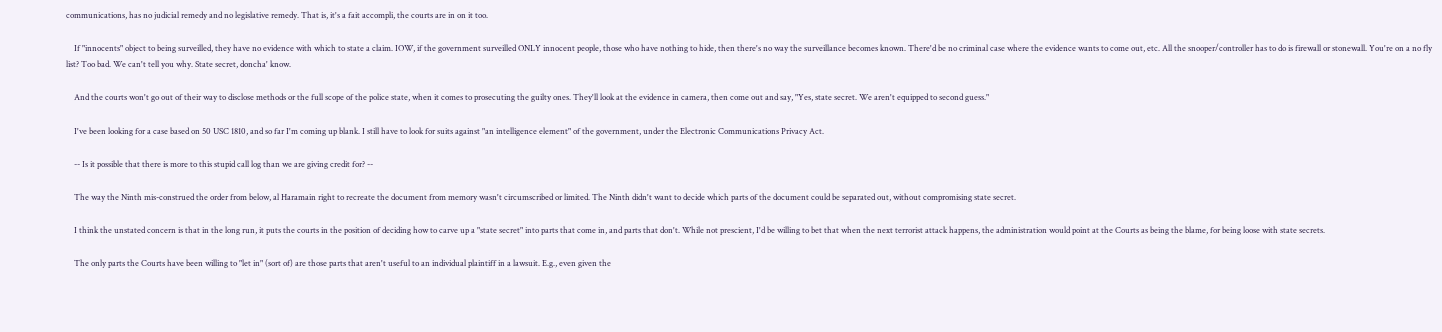communications, has no judicial remedy and no legislative remedy. That is, it's a fait accompli, the courts are in on it too.

    If "innocents" object to being surveilled, they have no evidence with which to state a claim. IOW, if the government surveilled ONLY innocent people, those who have nothing to hide, then there's no way the surveillance becomes known. There'd be no criminal case where the evidence wants to come out, etc. All the snooper/controller has to do is firewall or stonewall. You're on a no fly list? Too bad. We can't tell you why. State secret, doncha' know.

    And the courts won't go out of their way to disclose methods or the full scope of the police state, when it comes to prosecuting the guilty ones. They'll look at the evidence in camera, then come out and say, "Yes, state secret. We aren't equipped to second guess."

    I've been looking for a case based on 50 USC 1810, and so far I'm coming up blank. I still have to look for suits against "an intelligence element" of the government, under the Electronic Communications Privacy Act.

    -- Is it possible that there is more to this stupid call log than we are giving credit for? --

    The way the Ninth mis-construed the order from below, al Haramain right to recreate the document from memory wasn't circumscribed or limited. The Ninth didn't want to decide which parts of the document could be separated out, without compromising state secret.

    I think the unstated concern is that in the long run, it puts the courts in the position of deciding how to carve up a "state secret" into parts that come in, and parts that don't. While not prescient, I'd be willing to bet that when the next terrorist attack happens, the administration would point at the Courts as being the blame, for being loose with state secrets.

    The only parts the Courts have been willing to "let in" (sort of) are those parts that aren't useful to an individual plaintiff in a lawsuit. E.g., even given the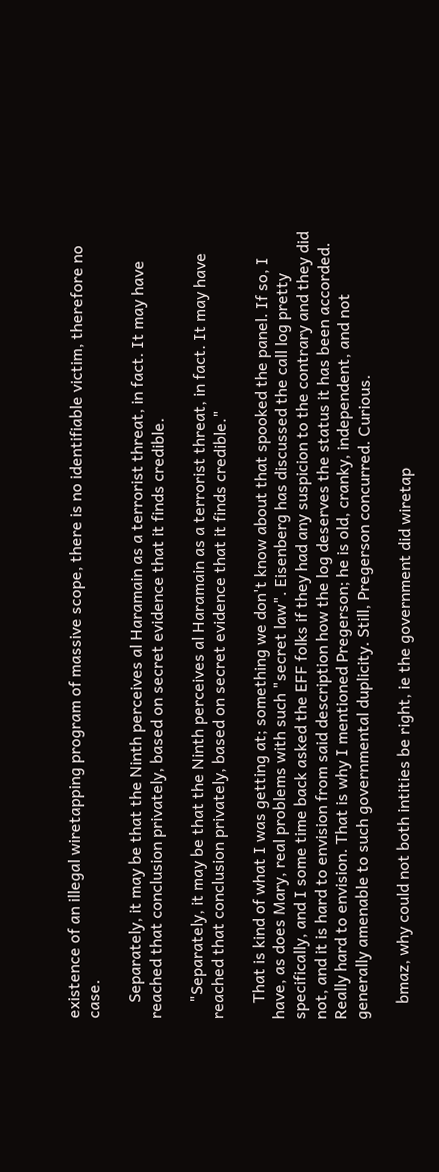existence of an illegal wiretapping program of massive scope, there is no identifiable victim, therefore no case.

    Separately, it may be that the Ninth perceives al Haramain as a terrorist threat, in fact. It may have reached that conclusion privately, based on secret evidence that it finds credible.

    "Separately, it may be that the Ninth perceives al Haramain as a terrorist threat, in fact. It may have reached that conclusion privately, based on secret evidence that it finds credible."

    That is kind of what I was getting at; something we don't know about that spooked the panel. If so, I have, as does Mary, real problems with such "secret law". Eisenberg has discussed the call log pretty specifically, and I some time back asked the EFF folks if they had any suspicion to the contrary and they did not, and it is hard to envision from said description how the log deserves the status it has been accorded. Really hard to envision. That is why I mentioned Pregerson; he is old, cranky, independent, and not generally amenable to such governmental duplicity. Still, Pregerson concurred. Curious.

    bmaz, why could not both intities be right, ie the government did wiretap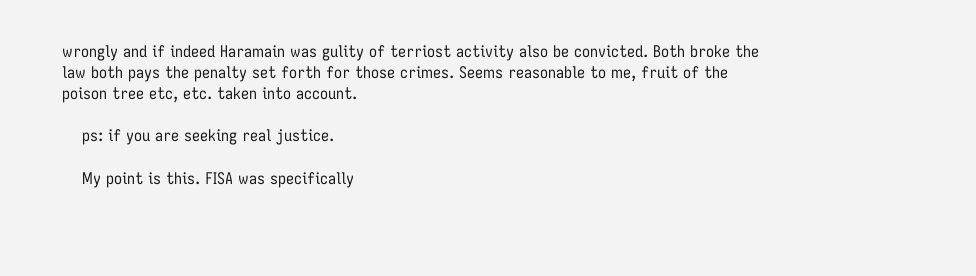wrongly and if indeed Haramain was gulity of terriost activity also be convicted. Both broke the law both pays the penalty set forth for those crimes. Seems reasonable to me, fruit of the poison tree etc, etc. taken into account.

    ps: if you are seeking real justice.

    My point is this. FISA was specifically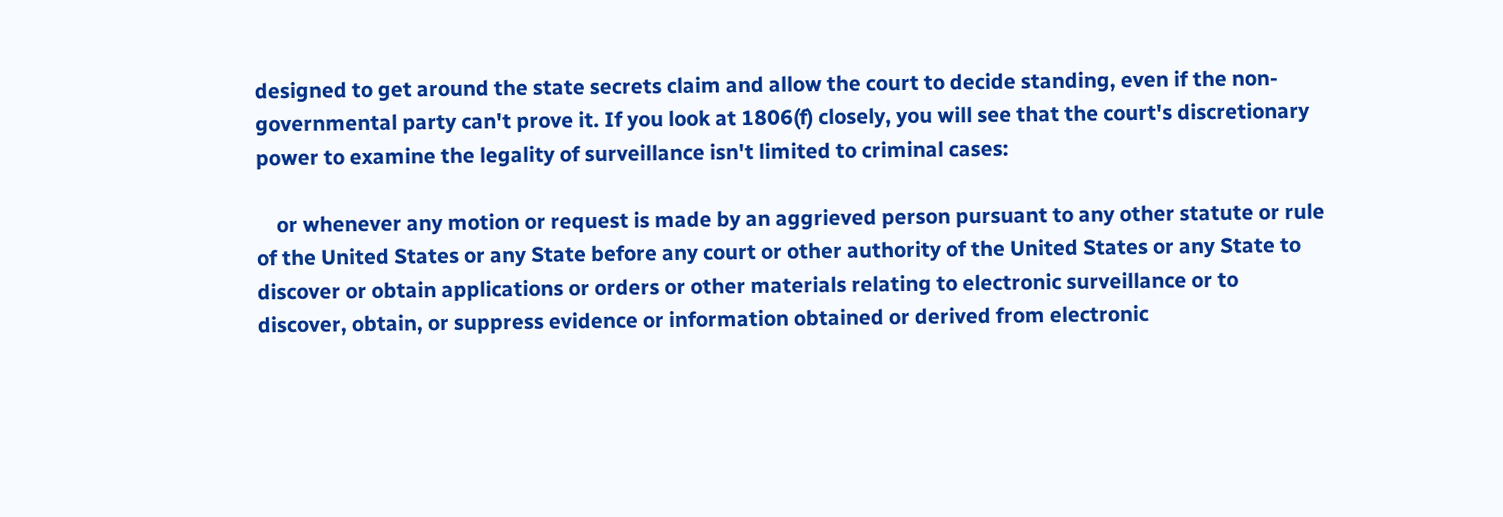designed to get around the state secrets claim and allow the court to decide standing, even if the non-governmental party can't prove it. If you look at 1806(f) closely, you will see that the court's discretionary power to examine the legality of surveillance isn't limited to criminal cases:

    or whenever any motion or request is made by an aggrieved person pursuant to any other statute or rule of the United States or any State before any court or other authority of the United States or any State to discover or obtain applications or orders or other materials relating to electronic surveillance or to discover, obtain, or suppress evidence or information obtained or derived from electronic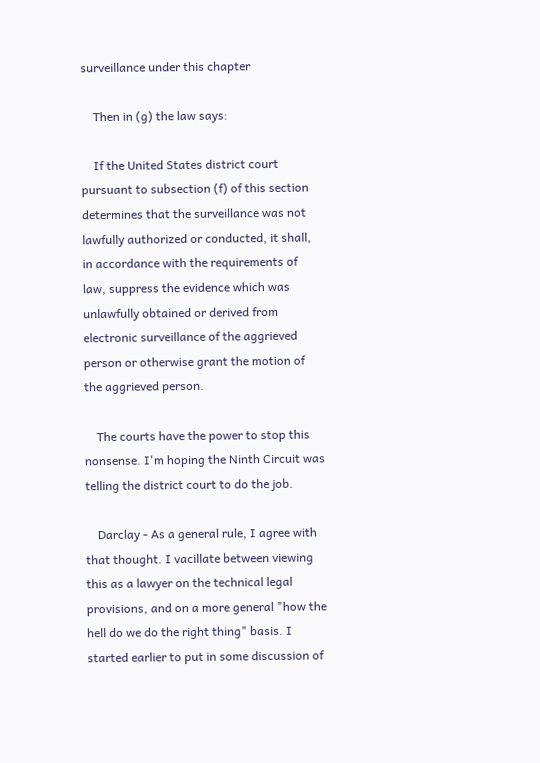surveillance under this chapter

    Then in (g) the law says:

    If the United States district court pursuant to subsection (f) of this section determines that the surveillance was not lawfully authorized or conducted, it shall, in accordance with the requirements of law, suppress the evidence which was unlawfully obtained or derived from electronic surveillance of the aggrieved person or otherwise grant the motion of the aggrieved person.

    The courts have the power to stop this nonsense. I'm hoping the Ninth Circuit was telling the district court to do the job.

    Darclay - As a general rule, I agree with that thought. I vacillate between viewing this as a lawyer on the technical legal provisions, and on a more general "how the hell do we do the right thing" basis. I started earlier to put in some discussion of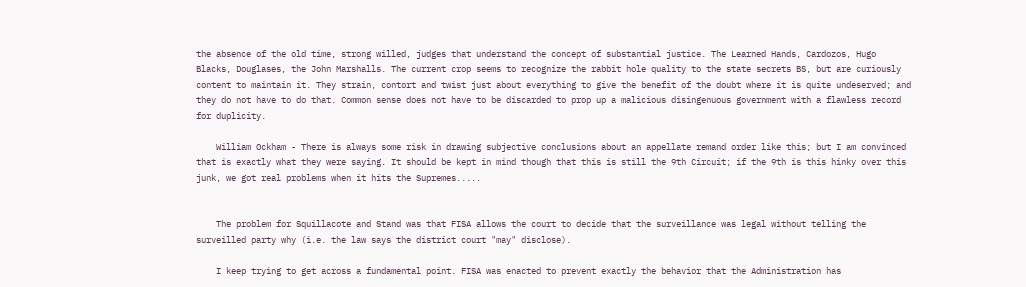the absence of the old time, strong willed, judges that understand the concept of substantial justice. The Learned Hands, Cardozos, Hugo Blacks, Douglases, the John Marshalls. The current crop seems to recognize the rabbit hole quality to the state secrets BS, but are curiously content to maintain it. They strain, contort and twist just about everything to give the benefit of the doubt where it is quite undeserved; and they do not have to do that. Common sense does not have to be discarded to prop up a malicious disingenuous government with a flawless record for duplicity.

    William Ockham - There is always some risk in drawing subjective conclusions about an appellate remand order like this; but I am convinced that is exactly what they were saying. It should be kept in mind though that this is still the 9th Circuit; if the 9th is this hinky over this junk, we got real problems when it hits the Supremes.....


    The problem for Squillacote and Stand was that FISA allows the court to decide that the surveillance was legal without telling the surveilled party why (i.e. the law says the district court "may" disclose).

    I keep trying to get across a fundamental point. FISA was enacted to prevent exactly the behavior that the Administration has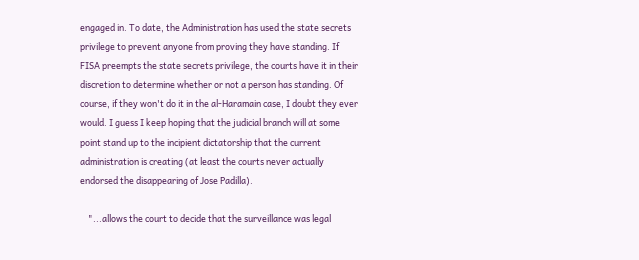engaged in. To date, the Administration has used the state secrets privilege to prevent anyone from proving they have standing. If FISA preempts the state secrets privilege, the courts have it in their discretion to determine whether or not a person has standing. Of course, if they won't do it in the al-Haramain case, I doubt they ever would. I guess I keep hoping that the judicial branch will at some point stand up to the incipient dictatorship that the current administration is creating (at least the courts never actually endorsed the disappearing of Jose Padilla).

    "...allows the court to decide that the surveillance was legal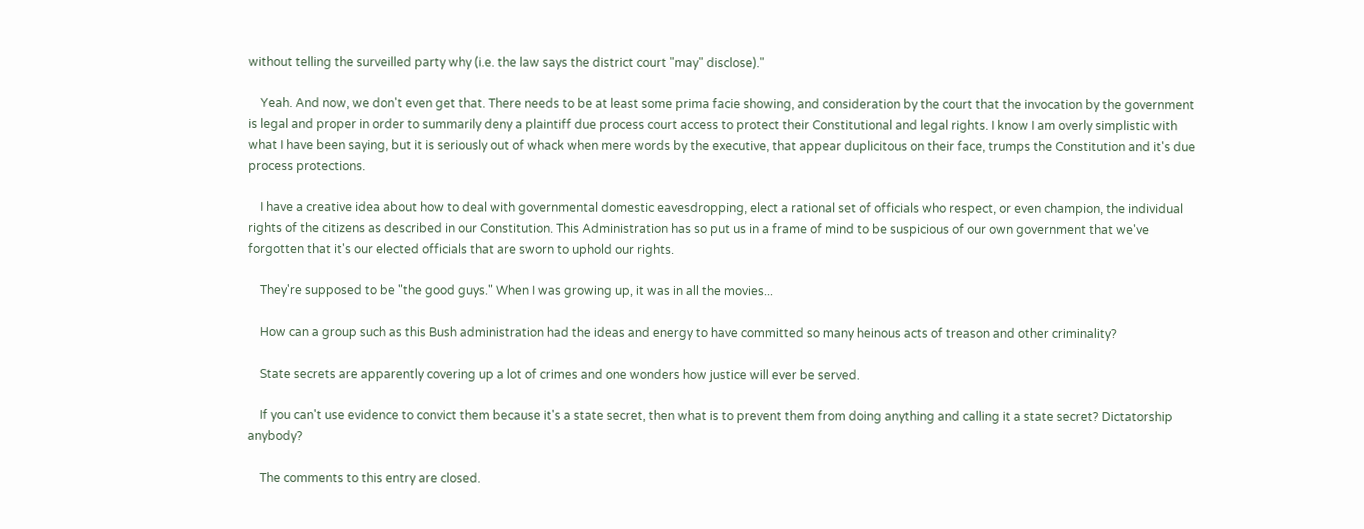without telling the surveilled party why (i.e. the law says the district court "may" disclose)."

    Yeah. And now, we don't even get that. There needs to be at least some prima facie showing, and consideration by the court that the invocation by the government is legal and proper in order to summarily deny a plaintiff due process court access to protect their Constitutional and legal rights. I know I am overly simplistic with what I have been saying, but it is seriously out of whack when mere words by the executive, that appear duplicitous on their face, trumps the Constitution and it's due process protections.

    I have a creative idea about how to deal with governmental domestic eavesdropping, elect a rational set of officials who respect, or even champion, the individual rights of the citizens as described in our Constitution. This Administration has so put us in a frame of mind to be suspicious of our own government that we've forgotten that it's our elected officials that are sworn to uphold our rights.

    They're supposed to be "the good guys." When I was growing up, it was in all the movies...

    How can a group such as this Bush administration had the ideas and energy to have committed so many heinous acts of treason and other criminality?

    State secrets are apparently covering up a lot of crimes and one wonders how justice will ever be served.

    If you can't use evidence to convict them because it's a state secret, then what is to prevent them from doing anything and calling it a state secret? Dictatorship anybody?

    The comments to this entry are closed.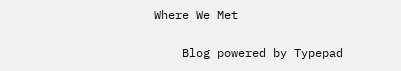Where We Met

    Blog powered by Typepad